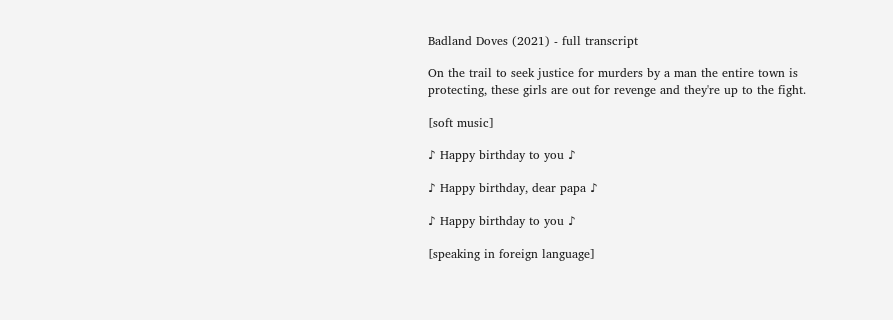Badland Doves (2021) - full transcript

On the trail to seek justice for murders by a man the entire town is protecting, these girls are out for revenge and they're up to the fight.

[soft music]

♪ Happy birthday to you ♪

♪ Happy birthday, dear papa ♪

♪ Happy birthday to you ♪

[speaking in foreign language]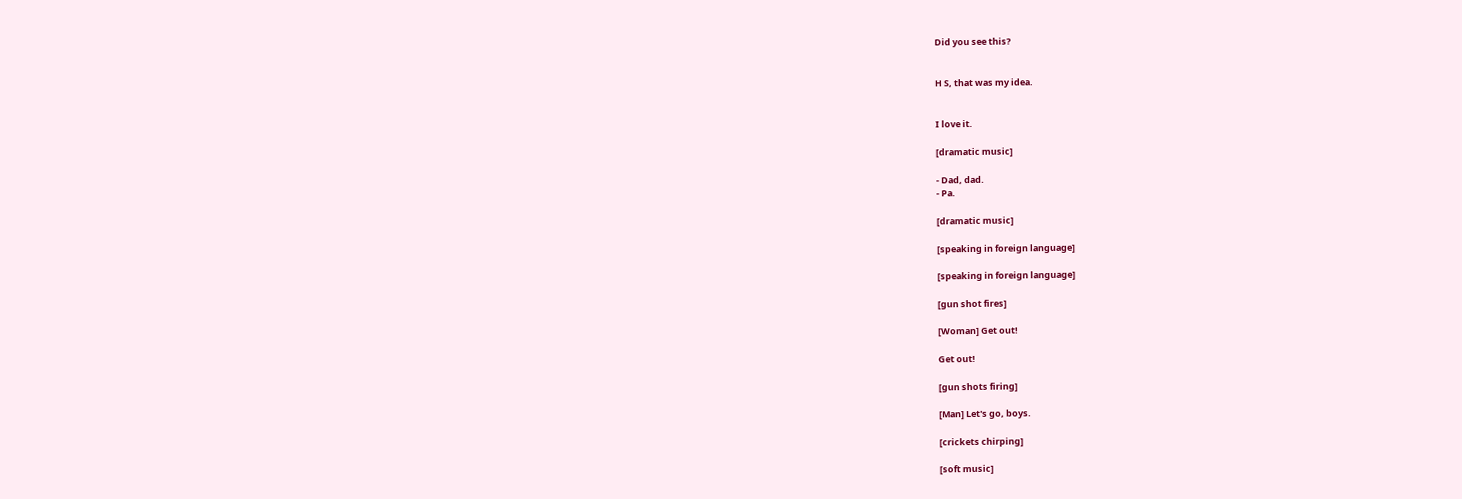Did you see this?


H S, that was my idea.


I love it.

[dramatic music]

- Dad, dad.
- Pa.

[dramatic music]

[speaking in foreign language]

[speaking in foreign language]

[gun shot fires]

[Woman] Get out!

Get out!

[gun shots firing]

[Man] Let's go, boys.

[crickets chirping]

[soft music]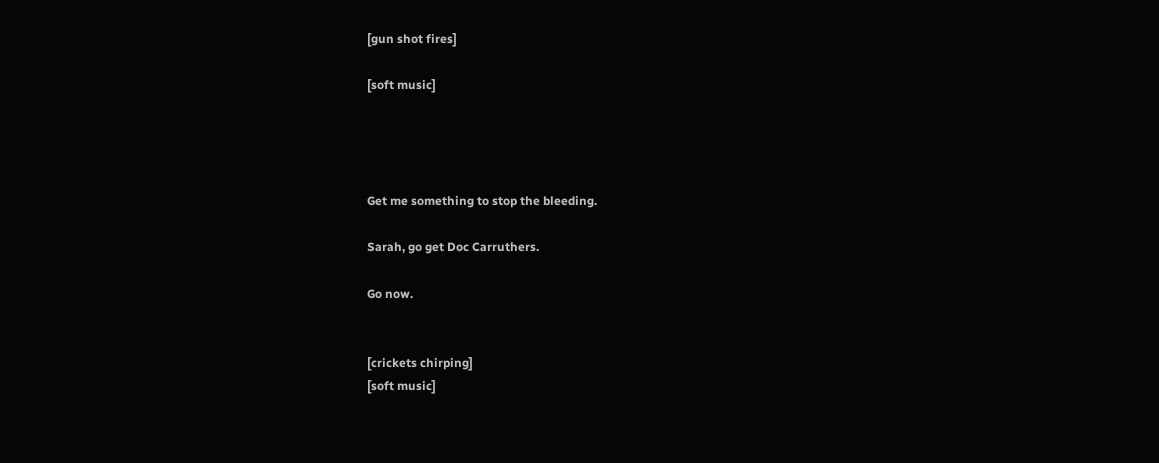[gun shot fires]

[soft music]




Get me something to stop the bleeding.

Sarah, go get Doc Carruthers.

Go now.


[crickets chirping]
[soft music]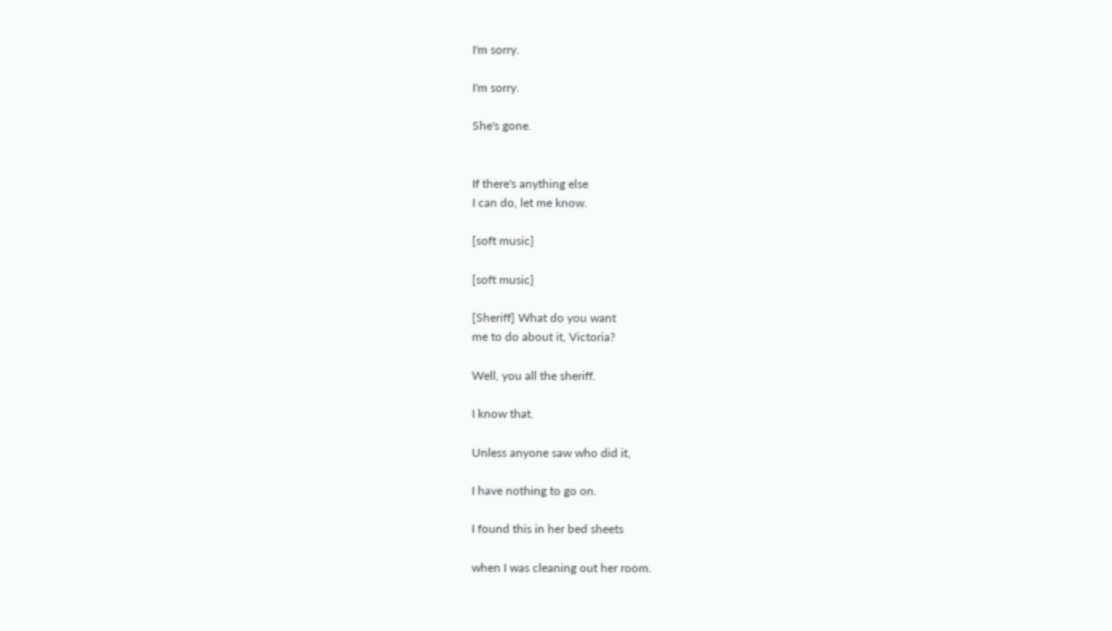I'm sorry.

I'm sorry.

She's gone.


If there's anything else
I can do, let me know.

[soft music]

[soft music]

[Sheriff] What do you want
me to do about it, Victoria?

Well, you all the sheriff.

I know that.

Unless anyone saw who did it,

I have nothing to go on.

I found this in her bed sheets

when I was cleaning out her room.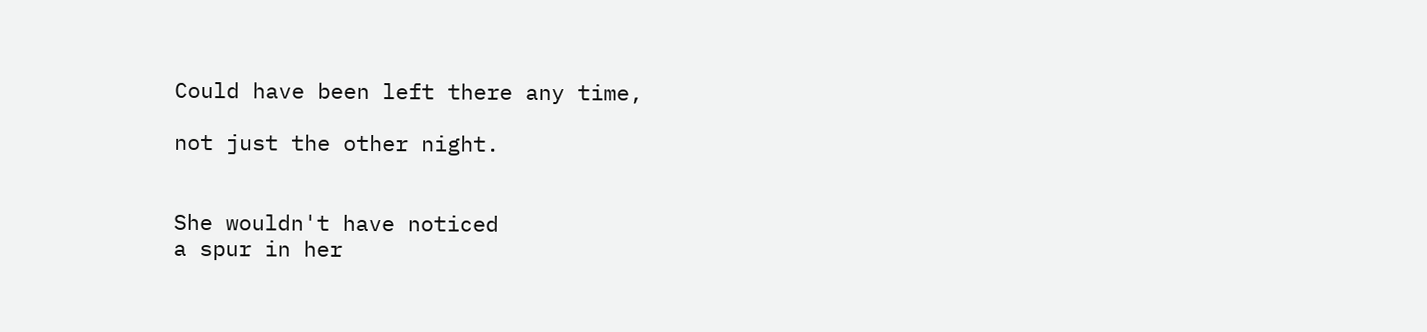Could have been left there any time,

not just the other night.


She wouldn't have noticed
a spur in her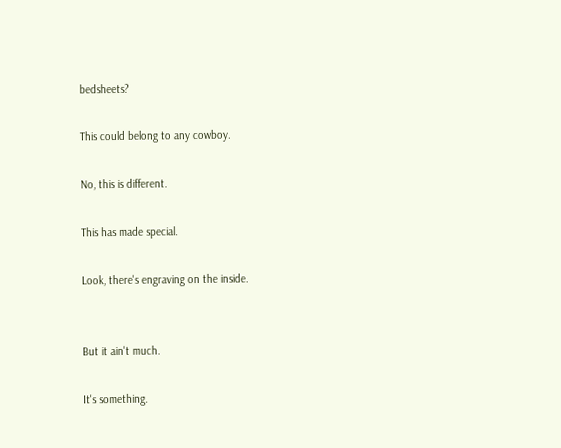bedsheets?

This could belong to any cowboy.

No, this is different.

This has made special.

Look, there's engraving on the inside.


But it ain't much.

It's something.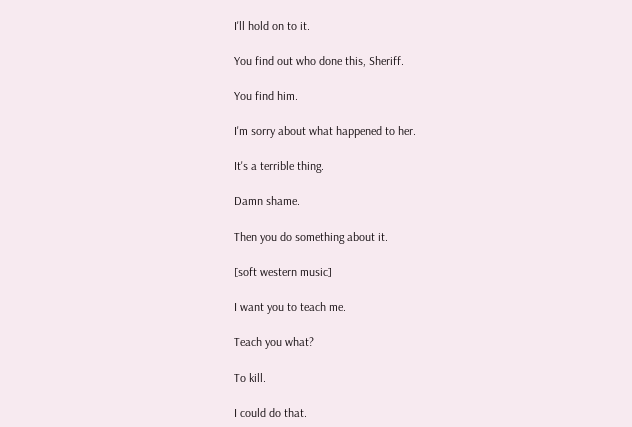I'll hold on to it.

You find out who done this, Sheriff.

You find him.

I'm sorry about what happened to her.

It's a terrible thing.

Damn shame.

Then you do something about it.

[soft western music]

I want you to teach me.

Teach you what?

To kill.

I could do that.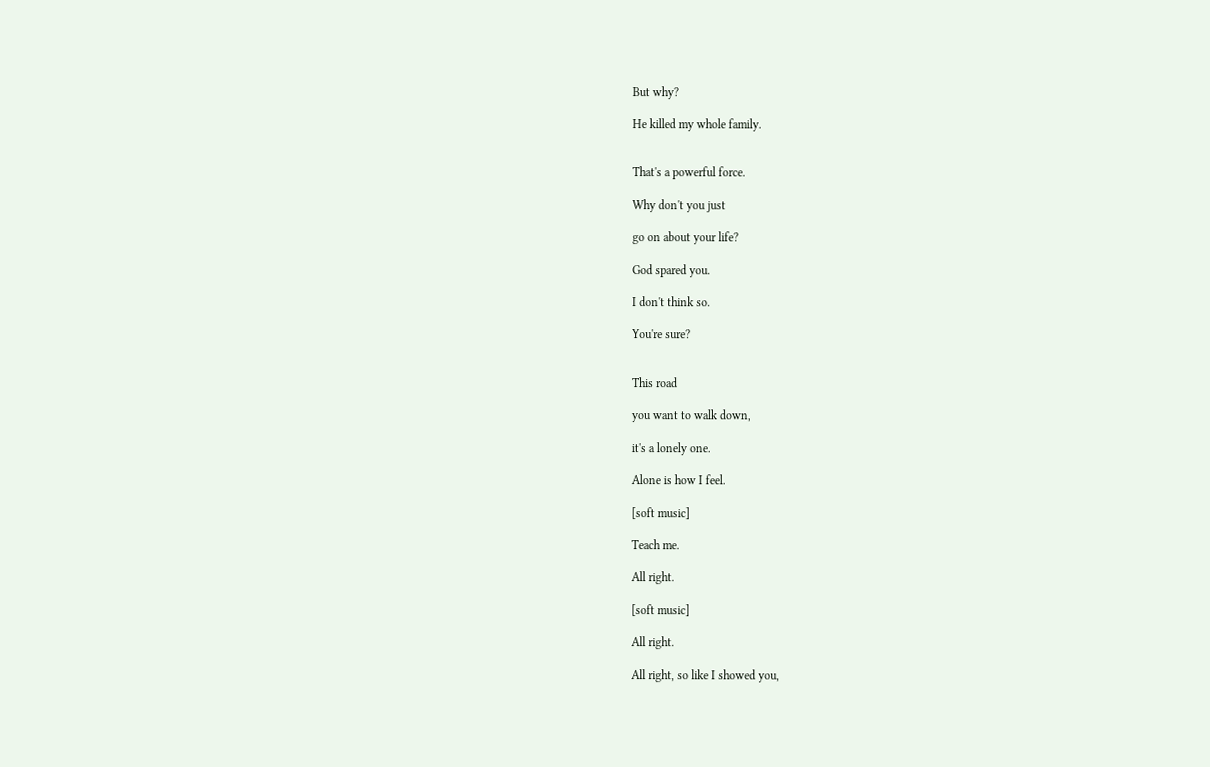But why?

He killed my whole family.


That's a powerful force.

Why don't you just

go on about your life?

God spared you.

I don't think so.

You're sure?


This road

you want to walk down,

it's a lonely one.

Alone is how I feel.

[soft music]

Teach me.

All right.

[soft music]

All right.

All right, so like I showed you,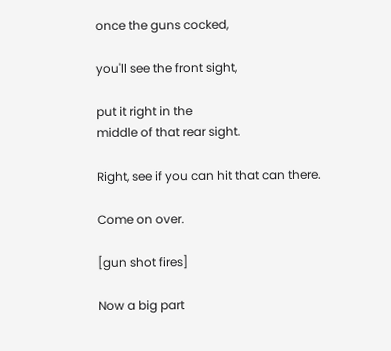once the guns cocked,

you'll see the front sight,

put it right in the
middle of that rear sight.

Right, see if you can hit that can there.

Come on over.

[gun shot fires]

Now a big part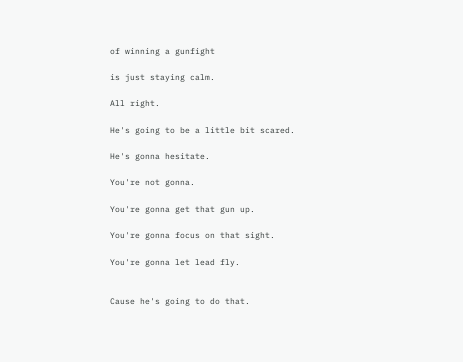of winning a gunfight

is just staying calm.

All right.

He's going to be a little bit scared.

He's gonna hesitate.

You're not gonna.

You're gonna get that gun up.

You're gonna focus on that sight.

You're gonna let lead fly.


Cause he's going to do that.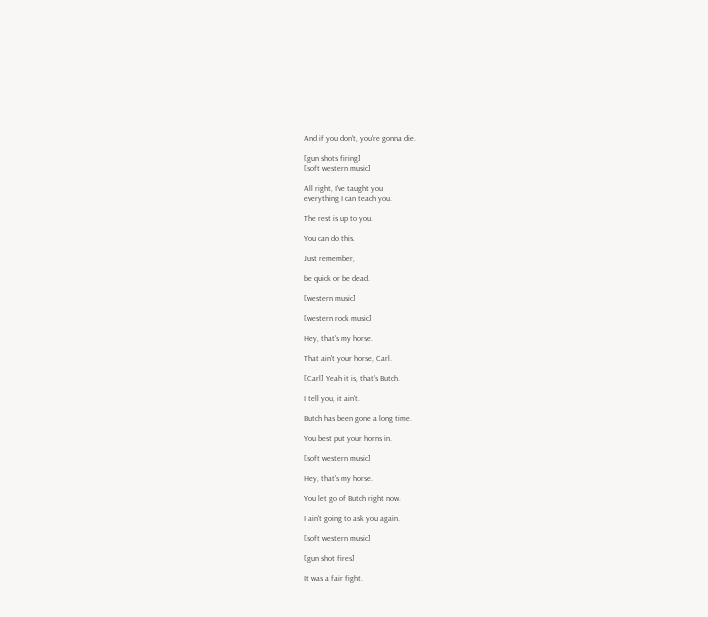And if you don't, you're gonna die.

[gun shots firing]
[soft western music]

All right, I've taught you
everything I can teach you.

The rest is up to you.

You can do this.

Just remember,

be quick or be dead.

[western music]

[western rock music]

Hey, that's my horse.

That ain't your horse, Carl.

[Carl] Yeah it is, that's Butch.

I tell you, it ain't.

Butch has been gone a long time.

You best put your horns in.

[soft western music]

Hey, that's my horse.

You let go of Butch right now.

I ain't going to ask you again.

[soft western music]

[gun shot fires]

It was a fair fight.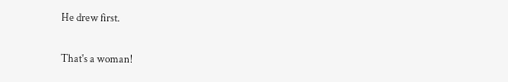He drew first.

That's a woman!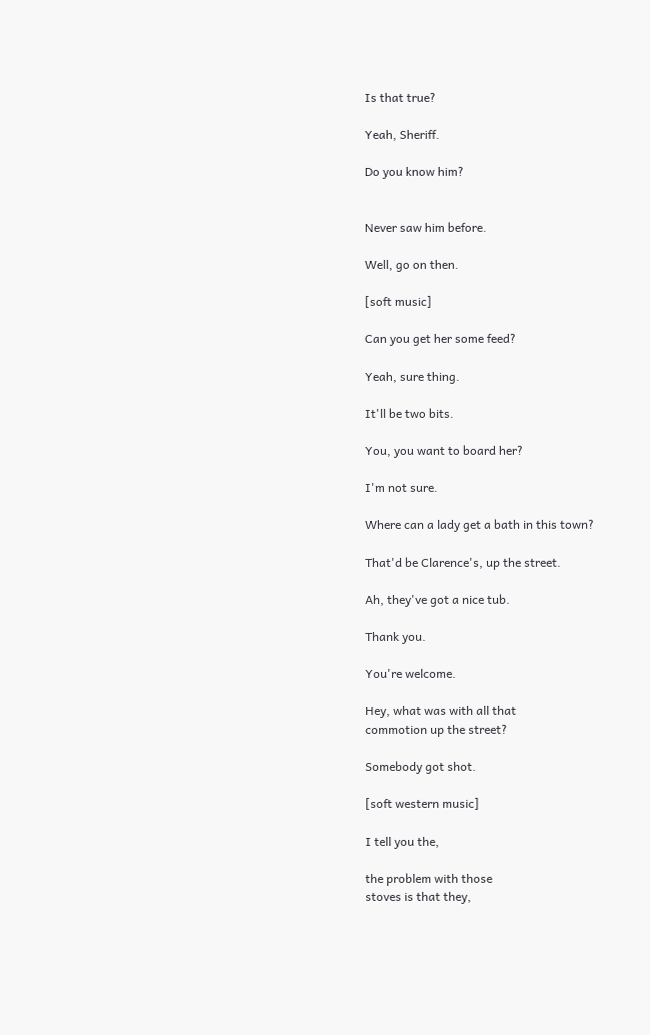Is that true?

Yeah, Sheriff.

Do you know him?


Never saw him before.

Well, go on then.

[soft music]

Can you get her some feed?

Yeah, sure thing.

It'll be two bits.

You, you want to board her?

I'm not sure.

Where can a lady get a bath in this town?

That'd be Clarence's, up the street.

Ah, they've got a nice tub.

Thank you.

You're welcome.

Hey, what was with all that
commotion up the street?

Somebody got shot.

[soft western music]

I tell you the,

the problem with those
stoves is that they,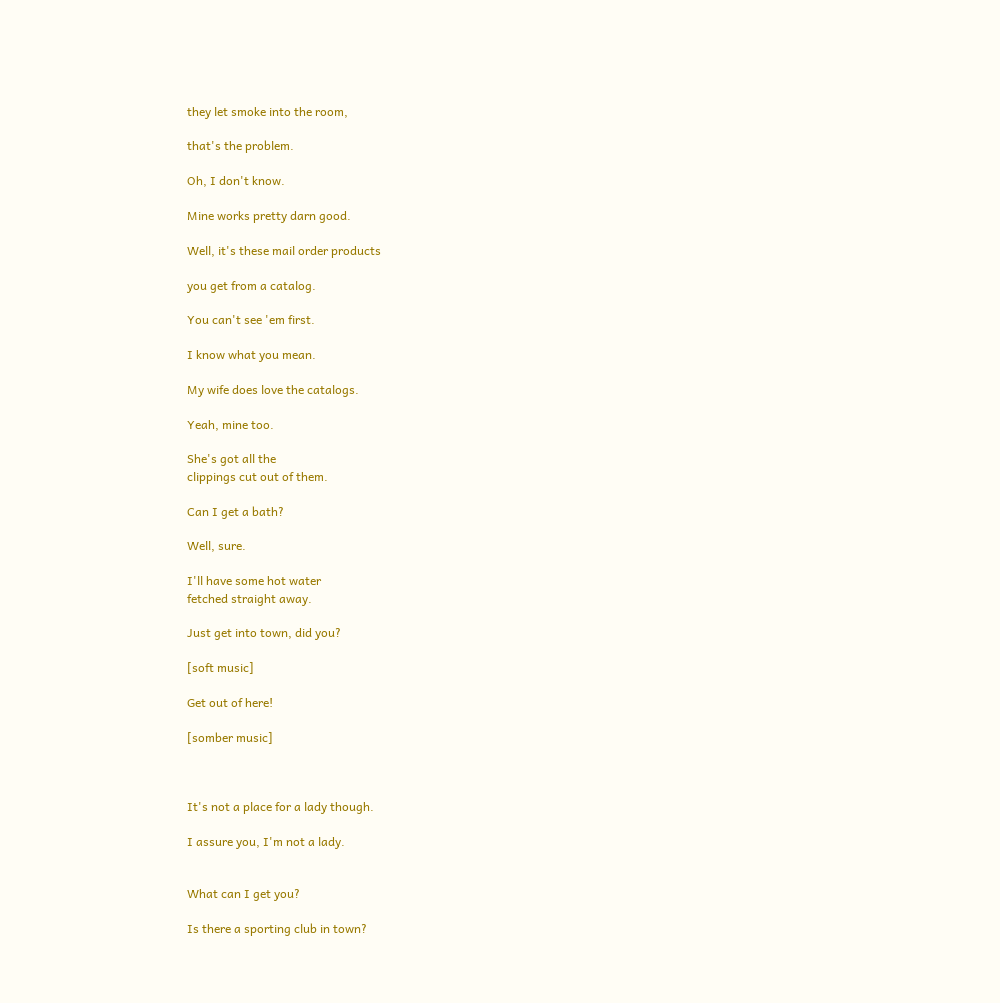they let smoke into the room,

that's the problem.

Oh, I don't know.

Mine works pretty darn good.

Well, it's these mail order products

you get from a catalog.

You can't see 'em first.

I know what you mean.

My wife does love the catalogs.

Yeah, mine too.

She's got all the
clippings cut out of them.

Can I get a bath?

Well, sure.

I'll have some hot water
fetched straight away.

Just get into town, did you?

[soft music]

Get out of here!

[somber music]



It's not a place for a lady though.

I assure you, I'm not a lady.


What can I get you?

Is there a sporting club in town?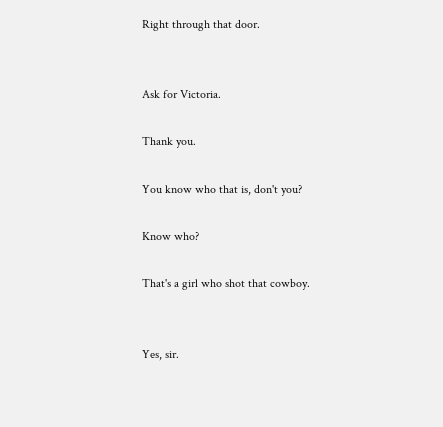Right through that door.


Ask for Victoria.

Thank you.

You know who that is, don't you?

Know who?

That's a girl who shot that cowboy.


Yes, sir.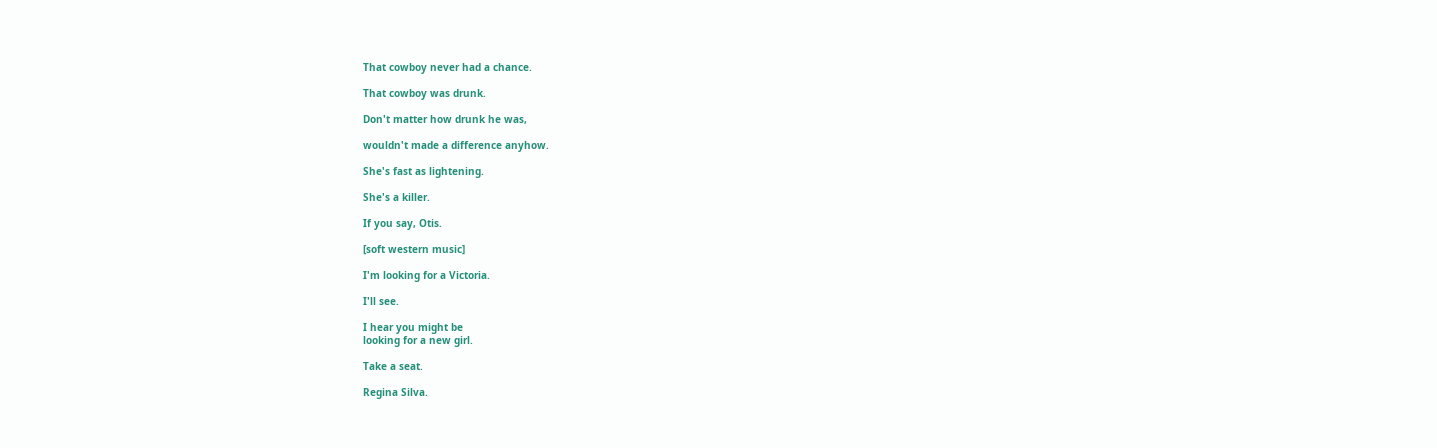That cowboy never had a chance.

That cowboy was drunk.

Don't matter how drunk he was,

wouldn't made a difference anyhow.

She's fast as lightening.

She's a killer.

If you say, Otis.

[soft western music]

I'm looking for a Victoria.

I'll see.

I hear you might be
looking for a new girl.

Take a seat.

Regina Silva.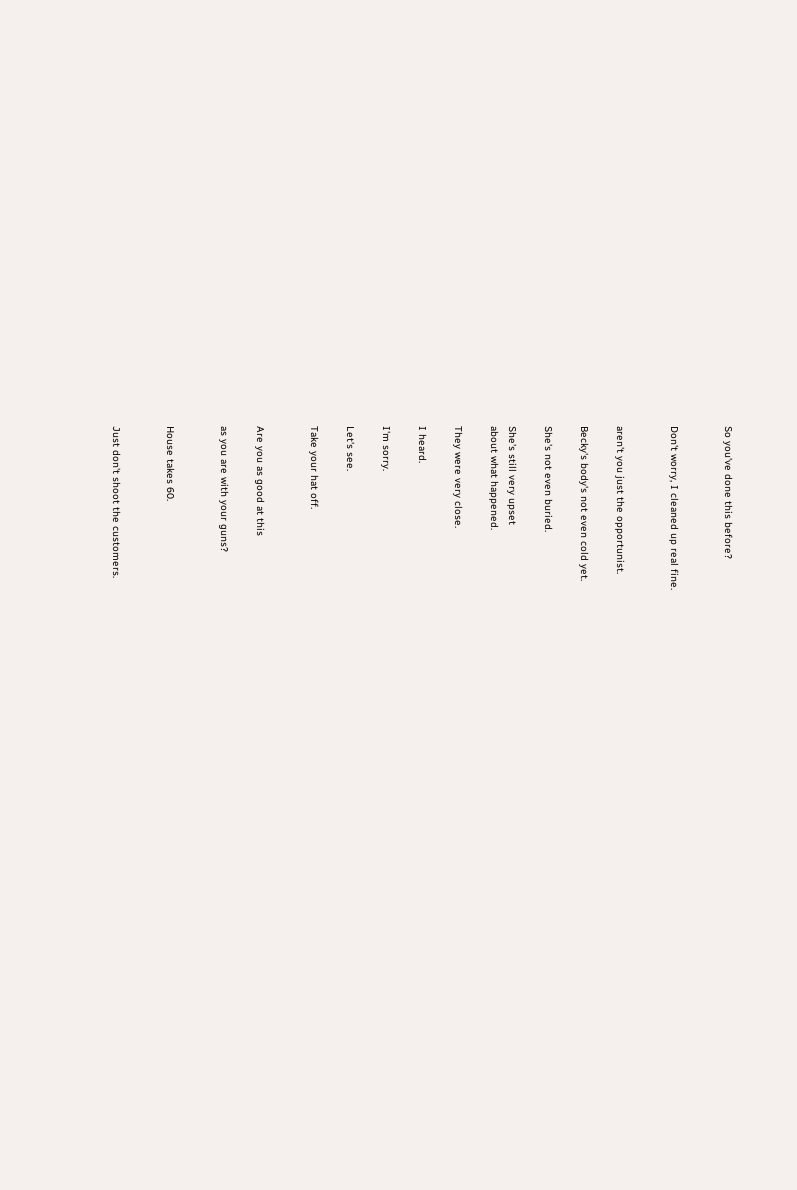So you've done this before?


Don't worry, I cleaned up real fine.


aren't you just the opportunist.

Becky's body's not even cold yet.

She's not even buried.

She's still very upset
about what happened.

They were very close.

I heard.

I'm sorry.

Let's see.

Take your hat off.


Are you as good at this

as you are with your guns?


House takes 60.


Just don't shoot the customers.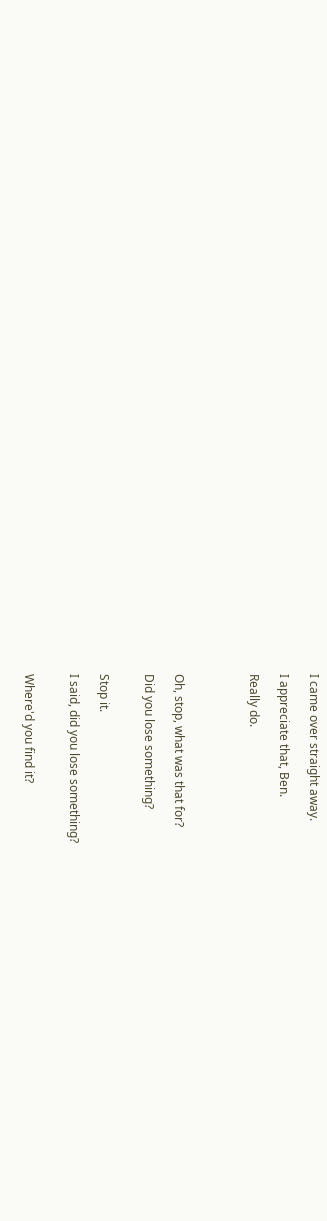I came over straight away.

I appreciate that, Ben.

Really do.




Oh, stop, what was that for?

Did you lose something?


Stop it.

I said, did you lose something?


Where'd you find it?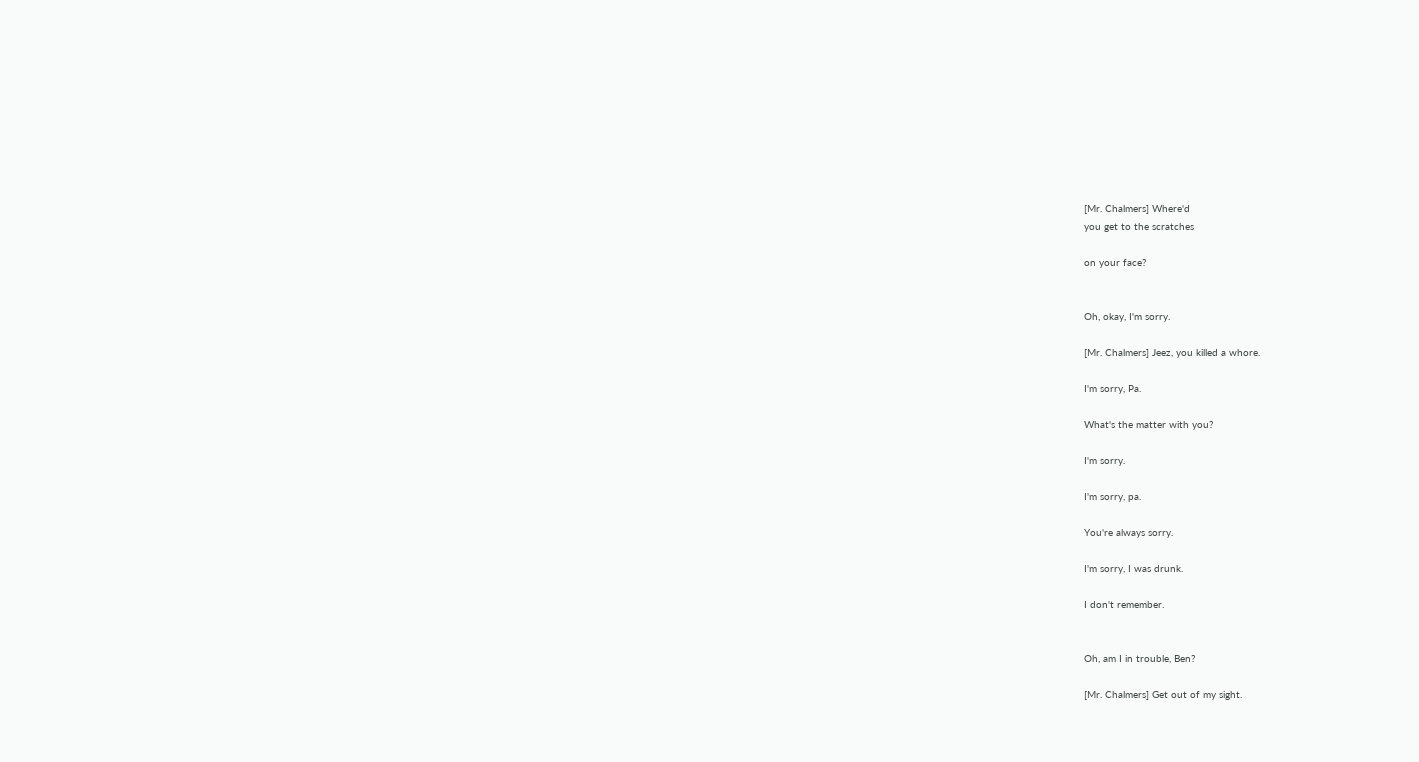[Mr. Chalmers] Where'd
you get to the scratches

on your face?


Oh, okay, I'm sorry.

[Mr. Chalmers] Jeez, you killed a whore.

I'm sorry, Pa.

What's the matter with you?

I'm sorry.

I'm sorry, pa.

You're always sorry.

I'm sorry, I was drunk.

I don't remember.


Oh, am I in trouble, Ben?

[Mr. Chalmers] Get out of my sight.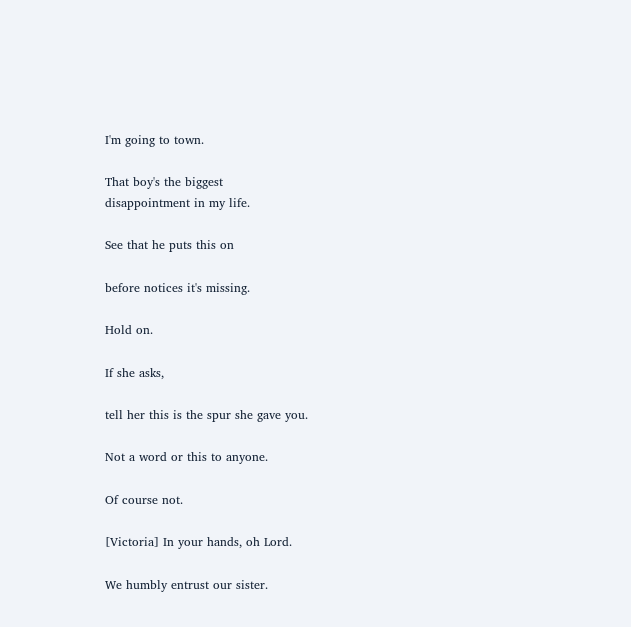I'm going to town.

That boy's the biggest
disappointment in my life.

See that he puts this on

before notices it's missing.

Hold on.

If she asks,

tell her this is the spur she gave you.

Not a word or this to anyone.

Of course not.

[Victoria] In your hands, oh Lord.

We humbly entrust our sister.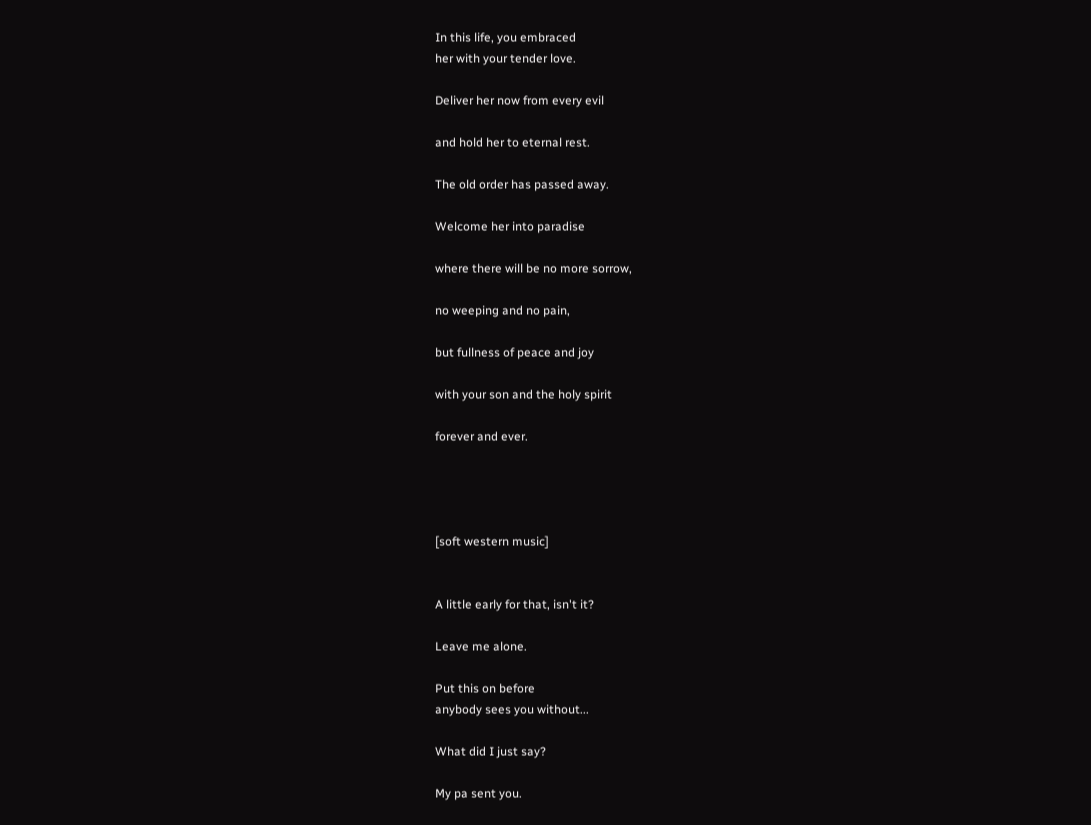In this life, you embraced
her with your tender love.

Deliver her now from every evil

and hold her to eternal rest.

The old order has passed away.

Welcome her into paradise

where there will be no more sorrow,

no weeping and no pain,

but fullness of peace and joy

with your son and the holy spirit

forever and ever.




[soft western music]


A little early for that, isn't it?

Leave me alone.

Put this on before
anybody sees you without...

What did I just say?

My pa sent you.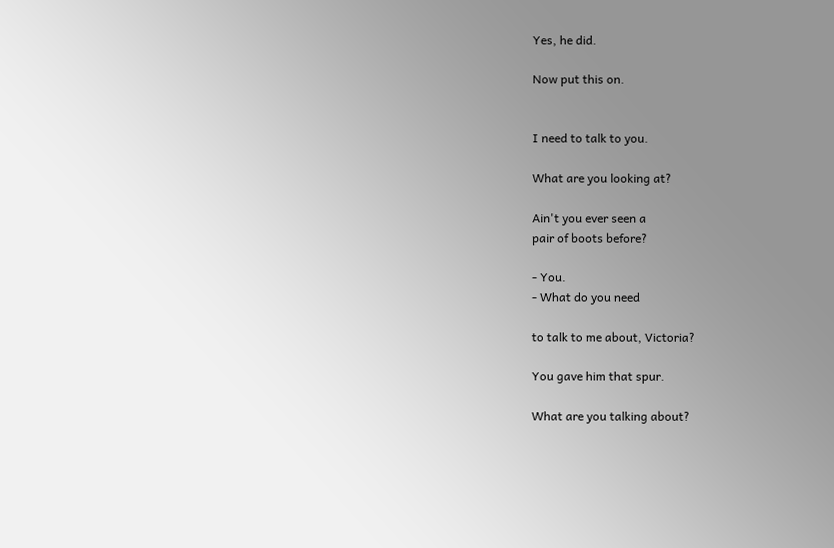Yes, he did.

Now put this on.


I need to talk to you.

What are you looking at?

Ain't you ever seen a
pair of boots before?

- You.
- What do you need

to talk to me about, Victoria?

You gave him that spur.

What are you talking about?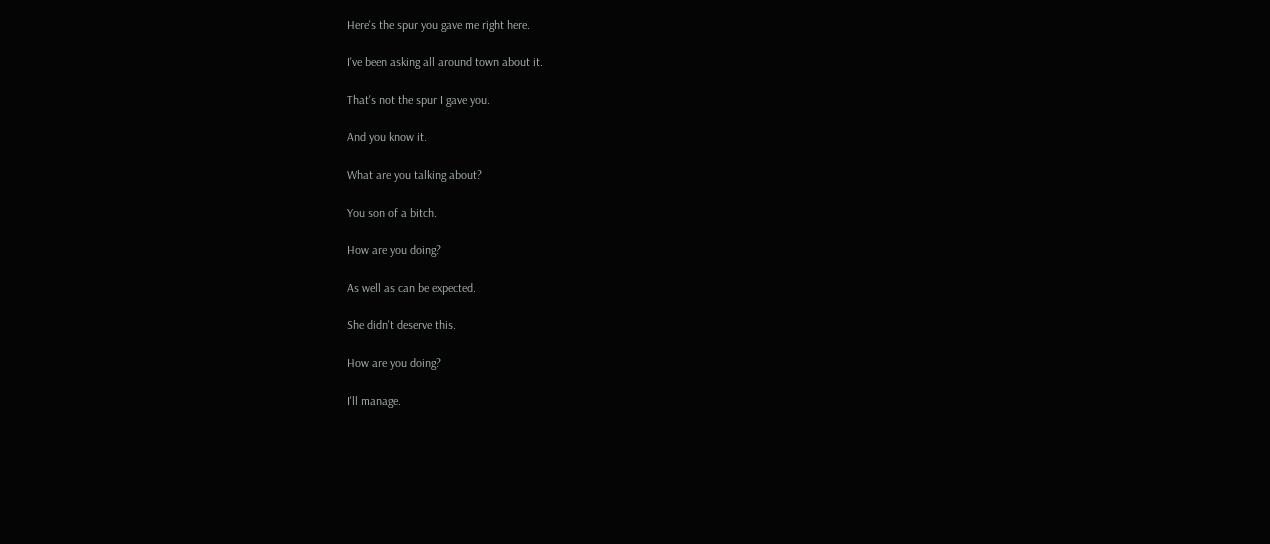Here's the spur you gave me right here.

I've been asking all around town about it.

That's not the spur I gave you.

And you know it.

What are you talking about?

You son of a bitch.

How are you doing?

As well as can be expected.

She didn't deserve this.

How are you doing?

I'll manage.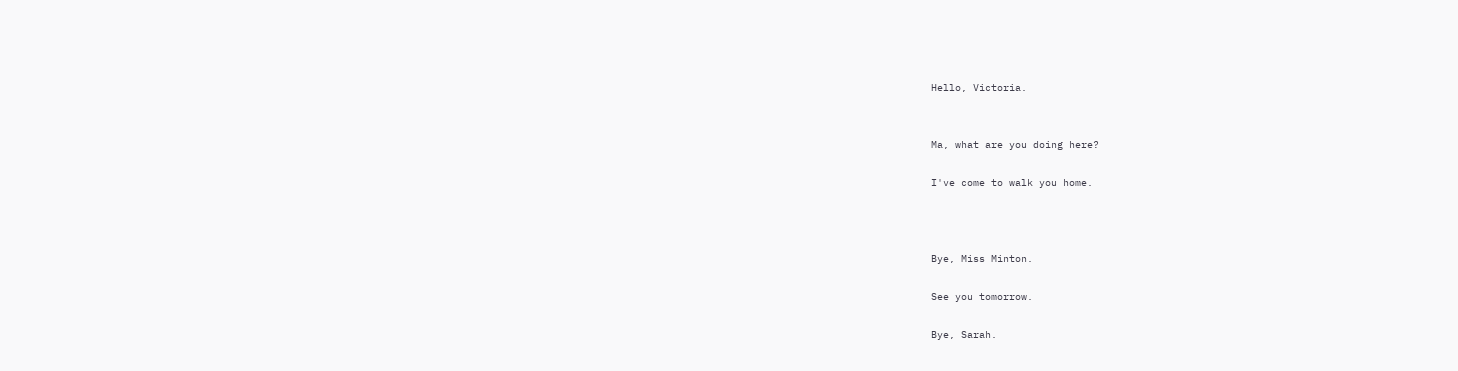Hello, Victoria.


Ma, what are you doing here?

I've come to walk you home.



Bye, Miss Minton.

See you tomorrow.

Bye, Sarah.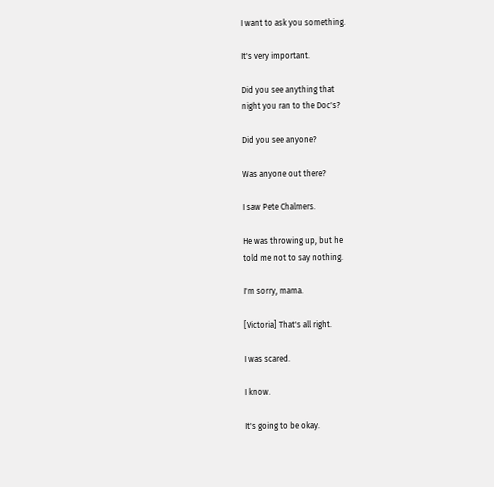I want to ask you something.

It's very important.

Did you see anything that
night you ran to the Doc's?

Did you see anyone?

Was anyone out there?

I saw Pete Chalmers.

He was throwing up, but he
told me not to say nothing.

I'm sorry, mama.

[Victoria] That's all right.

I was scared.

I know.

It's going to be okay.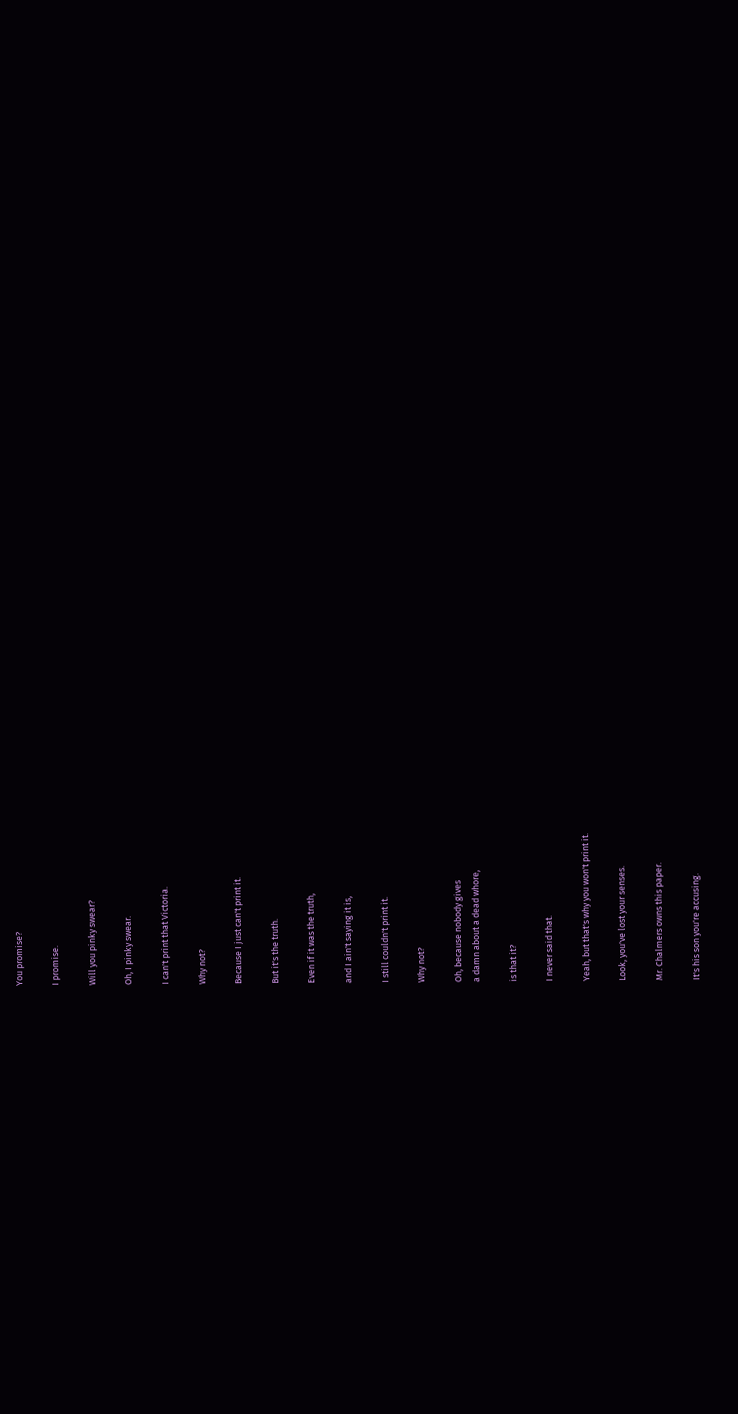You promise?

I promise.

Will you pinky swear?

Oh, I pinky swear.

I can't print that Victoria.

Why not?

Because I just can't print it.

But it's the truth.

Even if it was the truth,

and I ain't saying it is,

I still couldn't print it.

Why not?

Oh, because nobody gives
a damn about a dead whore,

is that it?

I never said that.

Yeah, but that's why you won't print it.

Look, you've lost your senses.

Mr. Chalmers owns this paper.

It's his son you're accusing.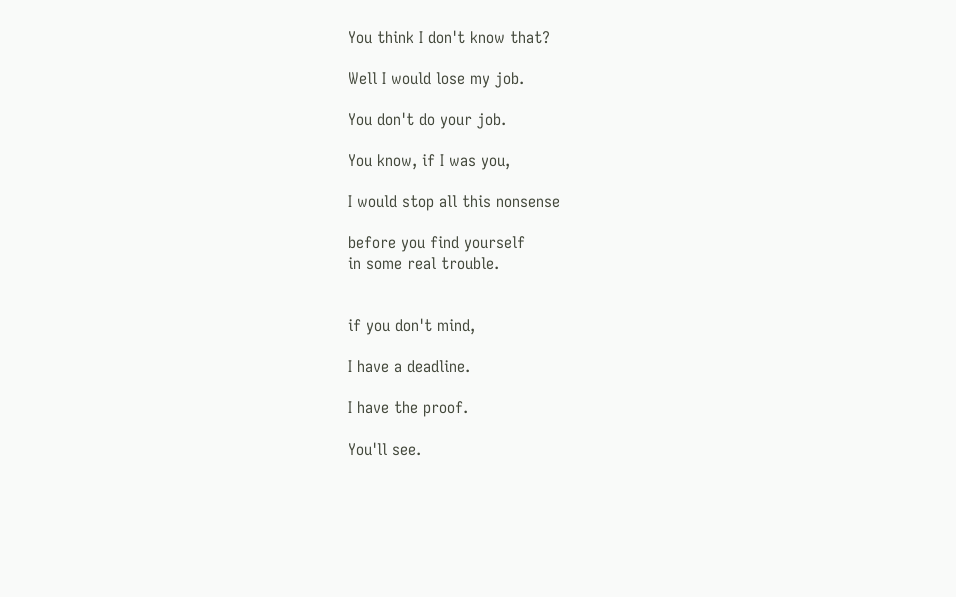You think I don't know that?

Well I would lose my job.

You don't do your job.

You know, if I was you,

I would stop all this nonsense

before you find yourself
in some real trouble.


if you don't mind,

I have a deadline.

I have the proof.

You'll see.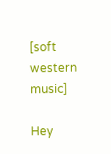[soft western music]

Hey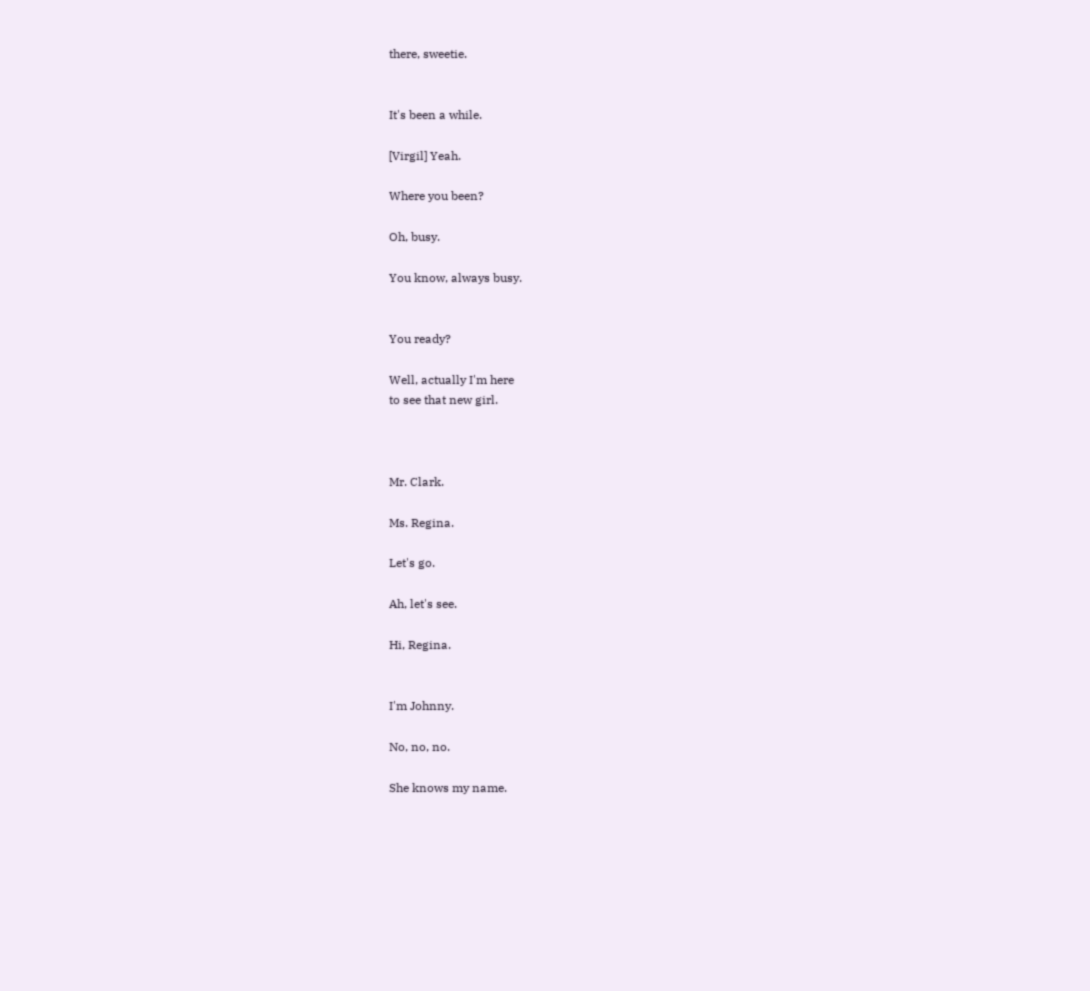there, sweetie.


It's been a while.

[Virgil] Yeah.

Where you been?

Oh, busy.

You know, always busy.


You ready?

Well, actually I'm here
to see that new girl.



Mr. Clark.

Ms. Regina.

Let's go.

Ah, let's see.

Hi, Regina.


I'm Johnny.

No, no, no.

She knows my name.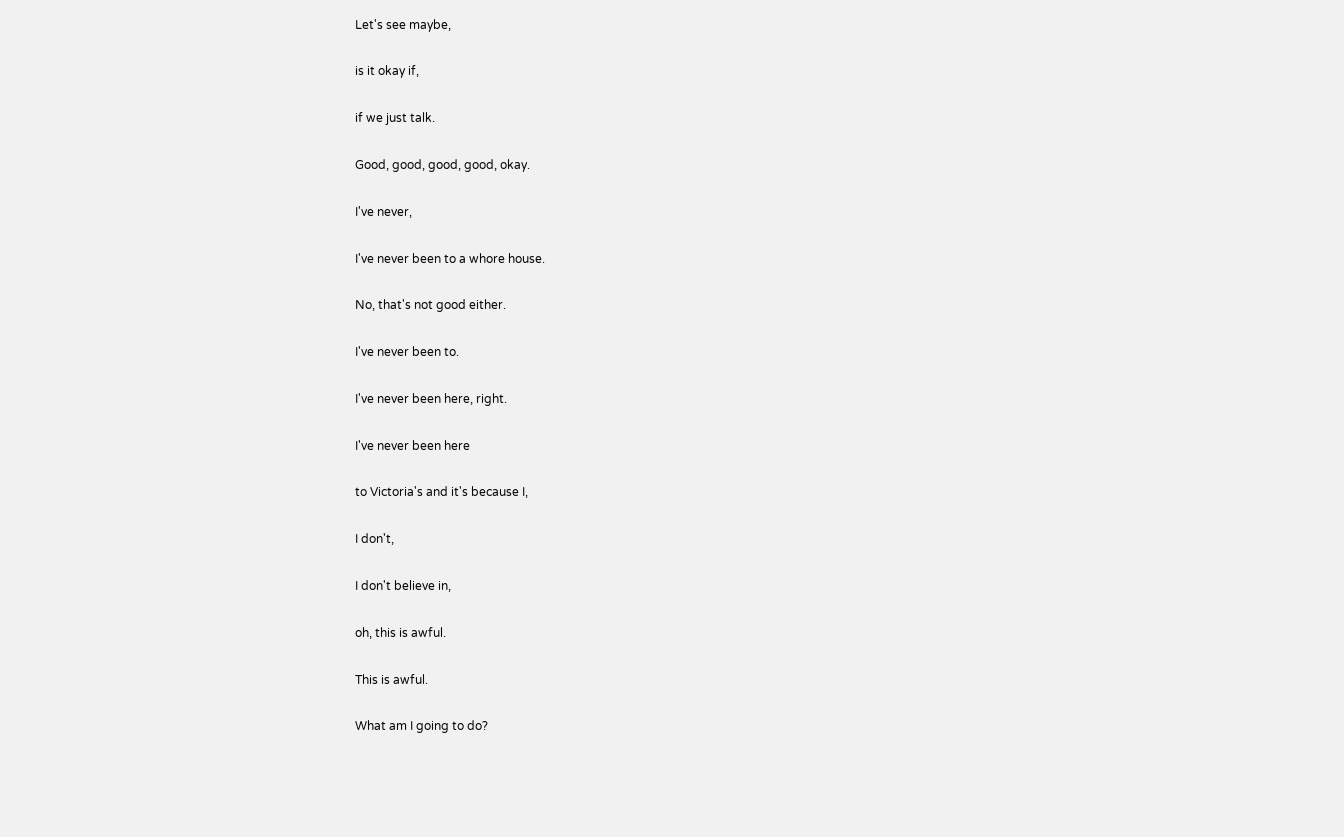Let's see maybe,

is it okay if,

if we just talk.

Good, good, good, good, okay.

I've never,

I've never been to a whore house.

No, that's not good either.

I've never been to.

I've never been here, right.

I've never been here

to Victoria's and it's because I,

I don't,

I don't believe in,

oh, this is awful.

This is awful.

What am I going to do?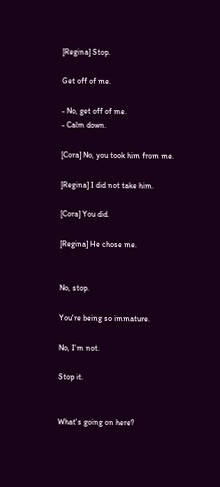[Regina] Stop.

Get off of me.

- No, get off of me.
- Calm down.

[Cora] No, you took him from me.

[Regina] I did not take him.

[Cora] You did.

[Regina] He chose me.


No, stop.

You're being so immature.

No, I'm not.

Stop it.


What's going on here?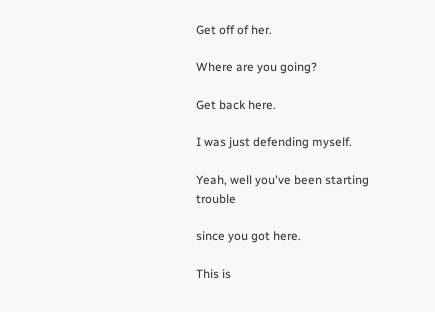Get off of her.

Where are you going?

Get back here.

I was just defending myself.

Yeah, well you've been starting trouble

since you got here.

This is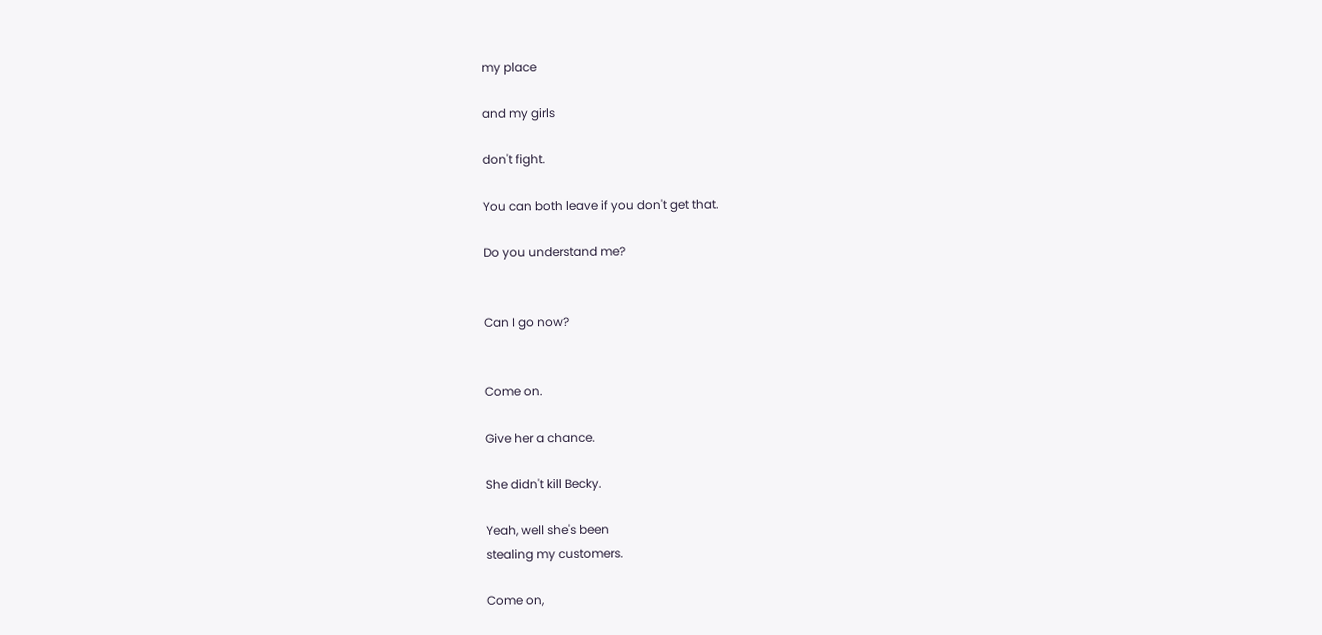my place

and my girls

don't fight.

You can both leave if you don't get that.

Do you understand me?


Can I go now?


Come on.

Give her a chance.

She didn't kill Becky.

Yeah, well she's been
stealing my customers.

Come on,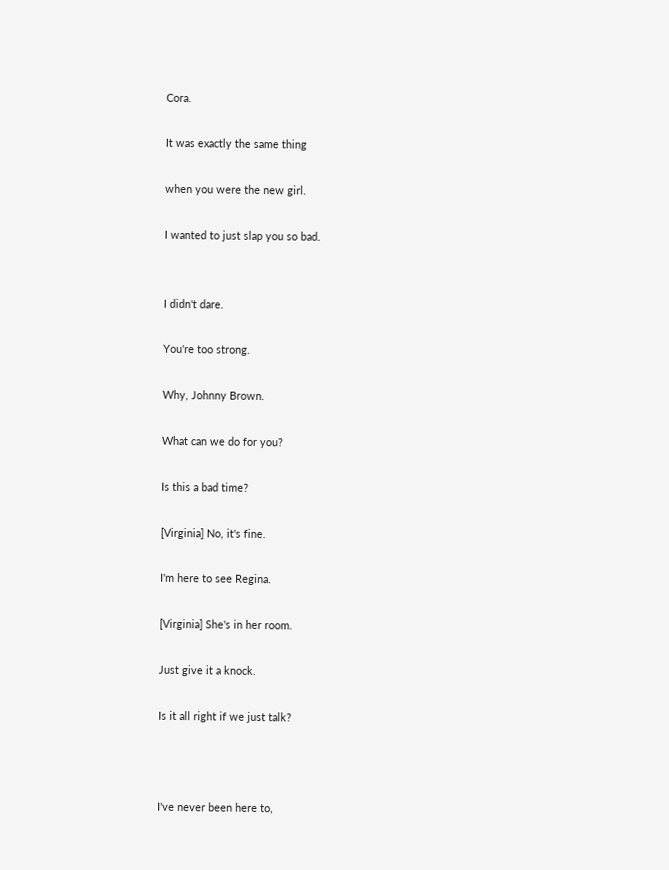Cora.

It was exactly the same thing

when you were the new girl.

I wanted to just slap you so bad.


I didn't dare.

You're too strong.

Why, Johnny Brown.

What can we do for you?

Is this a bad time?

[Virginia] No, it's fine.

I'm here to see Regina.

[Virginia] She's in her room.

Just give it a knock.

Is it all right if we just talk?



I've never been here to,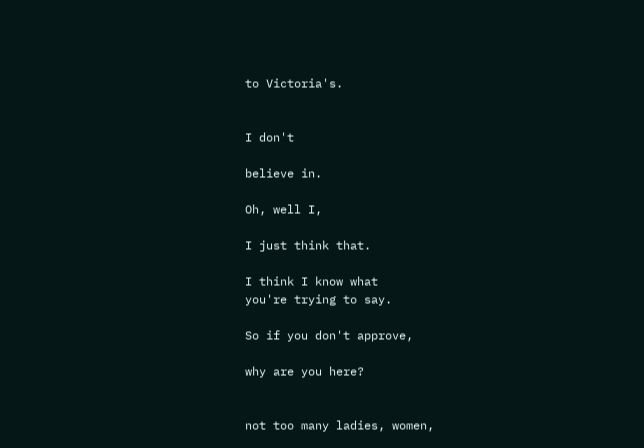to Victoria's.


I don't

believe in.

Oh, well I,

I just think that.

I think I know what
you're trying to say.

So if you don't approve,

why are you here?


not too many ladies, women,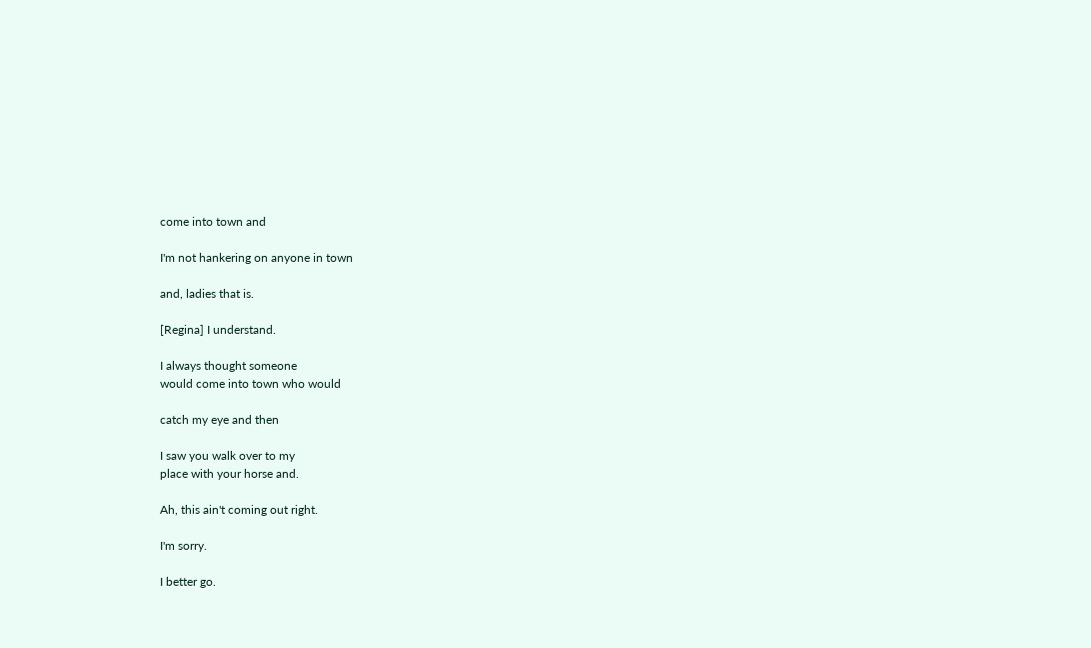come into town and

I'm not hankering on anyone in town

and, ladies that is.

[Regina] I understand.

I always thought someone
would come into town who would

catch my eye and then

I saw you walk over to my
place with your horse and.

Ah, this ain't coming out right.

I'm sorry.

I better go.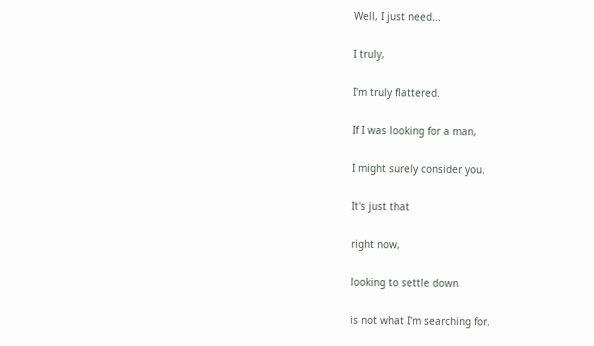Well, I just need...

I truly,

I'm truly flattered.

If I was looking for a man,

I might surely consider you.

It's just that

right now,

looking to settle down

is not what I'm searching for.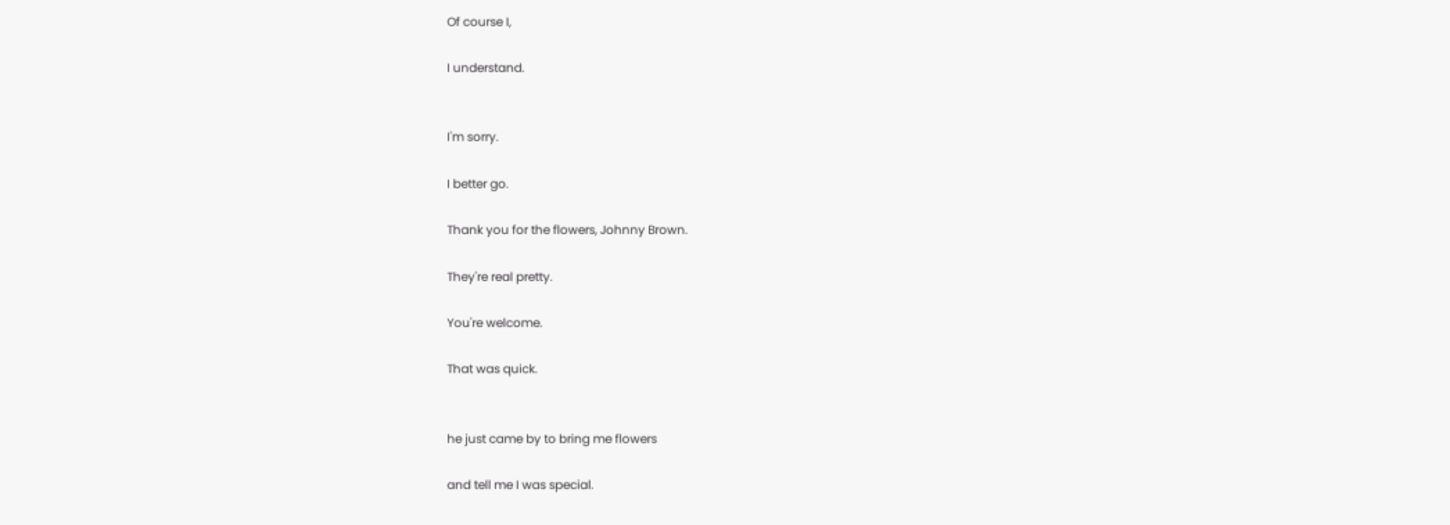Of course I,

I understand.


I'm sorry.

I better go.

Thank you for the flowers, Johnny Brown.

They're real pretty.

You're welcome.

That was quick.


he just came by to bring me flowers

and tell me I was special.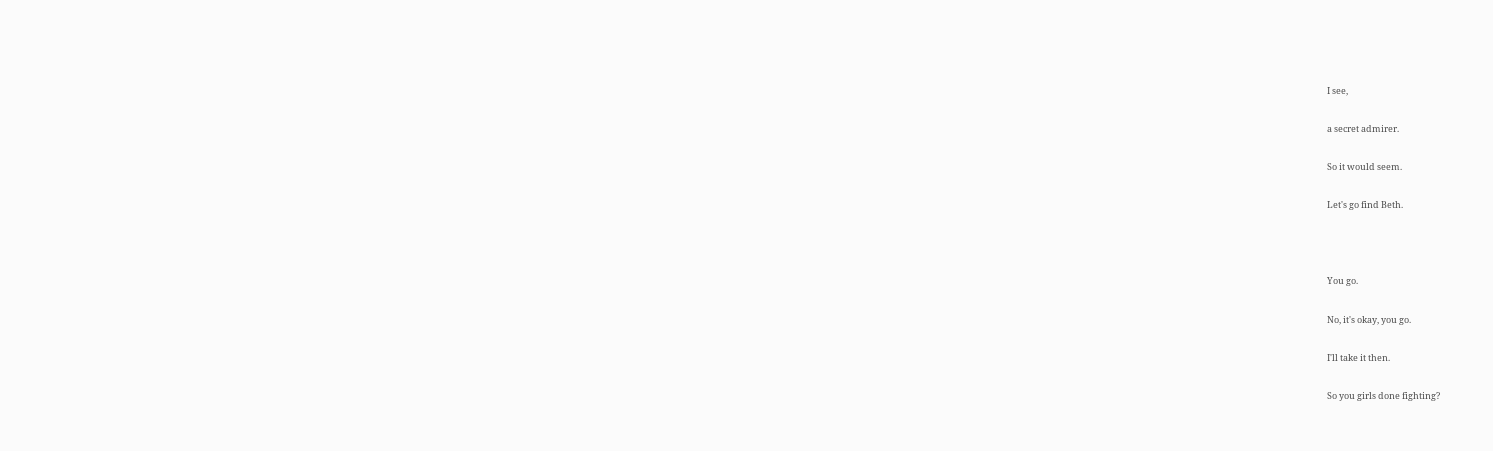I see,

a secret admirer.

So it would seem.

Let's go find Beth.



You go.

No, it's okay, you go.

I'll take it then.

So you girls done fighting?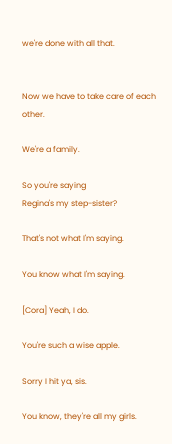we're done with all that.


Now we have to take care of each other.

We're a family.

So you're saying
Regina's my step-sister?

That's not what I'm saying.

You know what I'm saying.

[Cora] Yeah, I do.

You're such a wise apple.

Sorry I hit ya, sis.

You know, they're all my girls.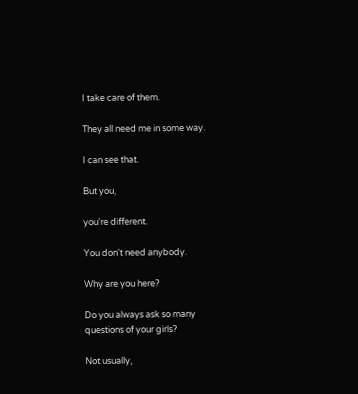I take care of them.

They all need me in some way.

I can see that.

But you,

you're different.

You don't need anybody.

Why are you here?

Do you always ask so many
questions of your girls?

Not usually,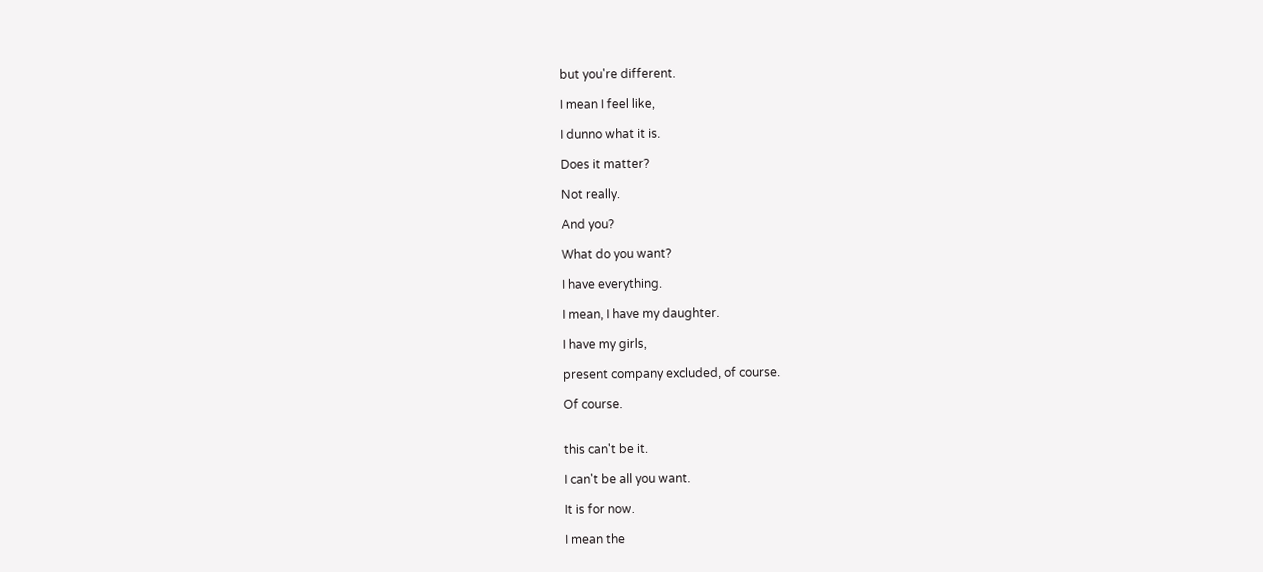but you're different.

I mean I feel like,

I dunno what it is.

Does it matter?

Not really.

And you?

What do you want?

I have everything.

I mean, I have my daughter.

I have my girls,

present company excluded, of course.

Of course.


this can't be it.

I can't be all you want.

It is for now.

I mean the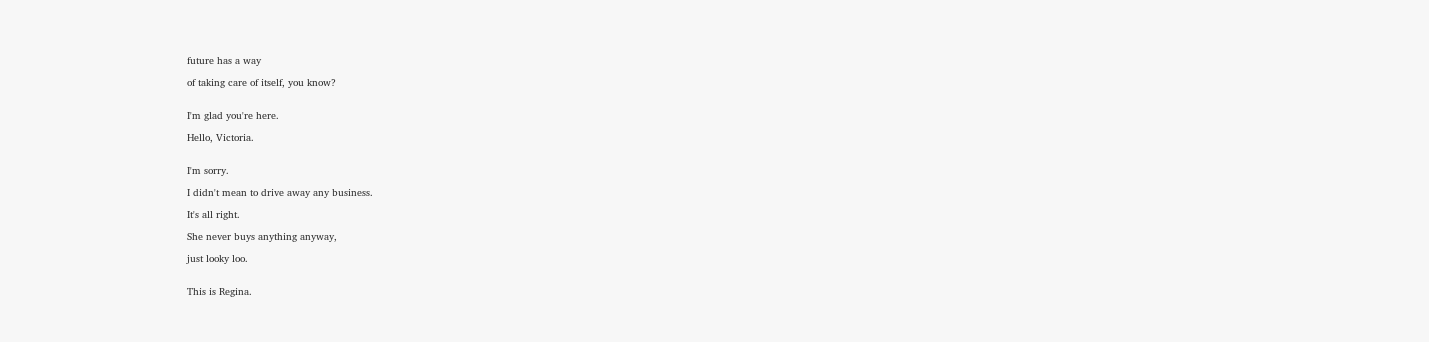future has a way

of taking care of itself, you know?


I'm glad you're here.

Hello, Victoria.


I'm sorry.

I didn't mean to drive away any business.

It's all right.

She never buys anything anyway,

just looky loo.


This is Regina.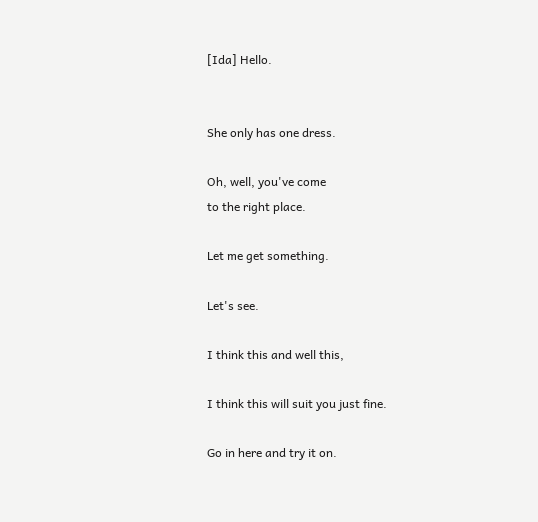[Ida] Hello.


She only has one dress.

Oh, well, you've come
to the right place.

Let me get something.

Let's see.

I think this and well this,

I think this will suit you just fine.

Go in here and try it on.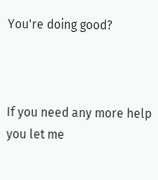You're doing good?



If you need any more help you let me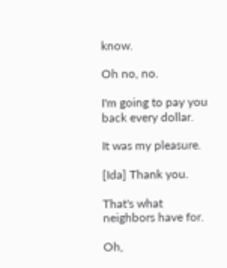know.

Oh no, no.

I'm going to pay you back every dollar.

It was my pleasure.

[Ida] Thank you.

That's what neighbors have for.

Oh,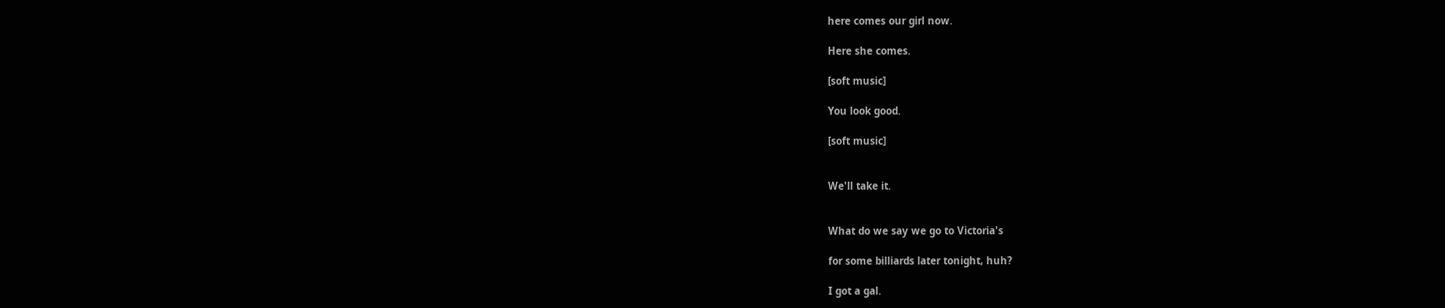here comes our girl now.

Here she comes.

[soft music]

You look good.

[soft music]


We'll take it.


What do we say we go to Victoria's

for some billiards later tonight, huh?

I got a gal.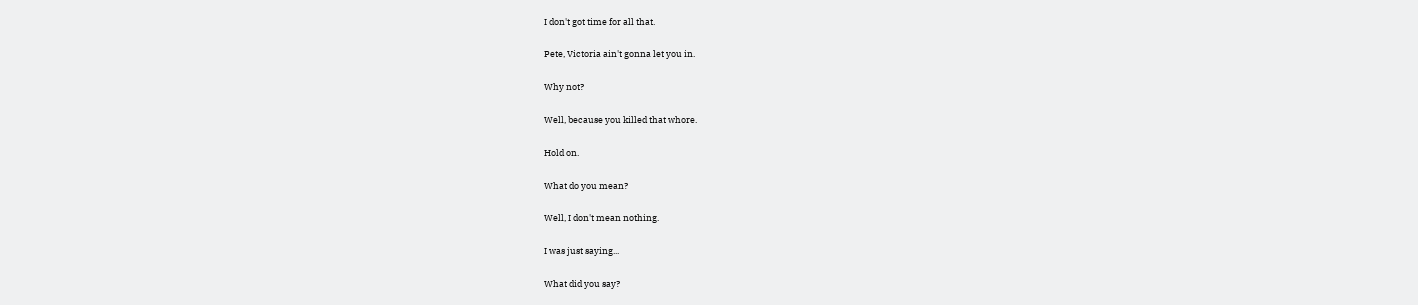I don't got time for all that.

Pete, Victoria ain't gonna let you in.

Why not?

Well, because you killed that whore.

Hold on.

What do you mean?

Well, I don't mean nothing.

I was just saying...

What did you say?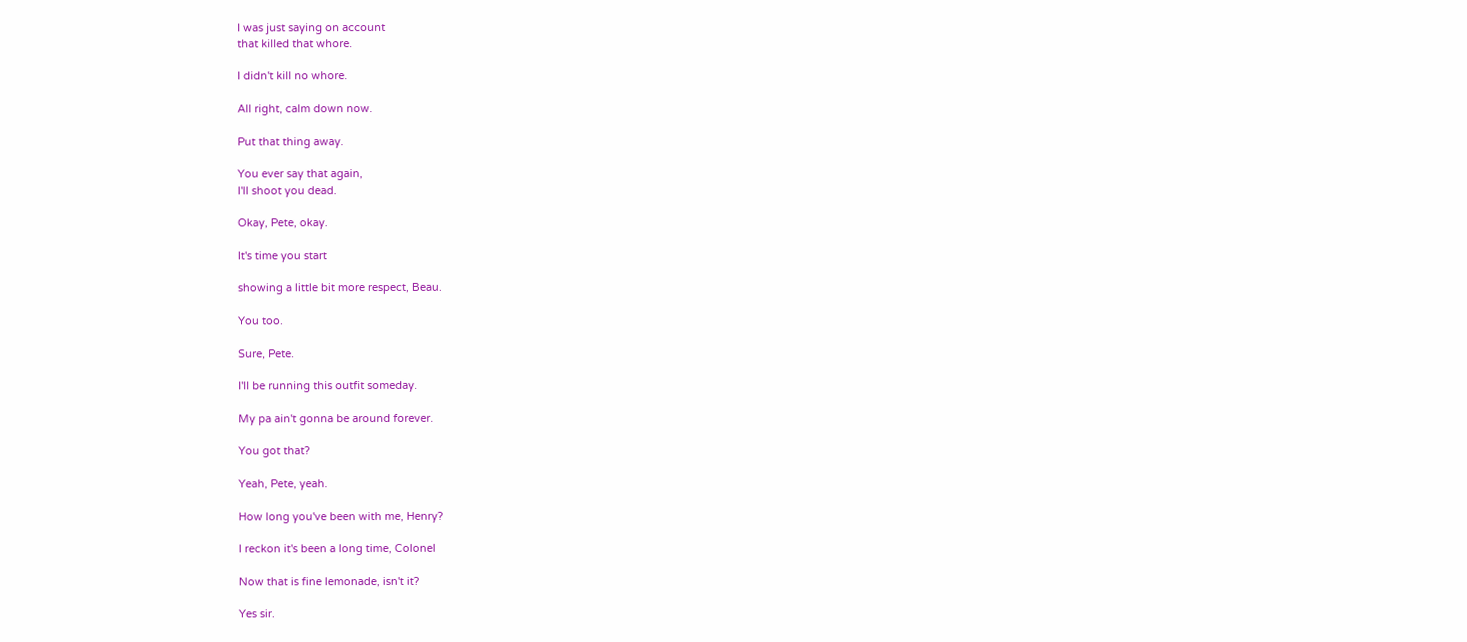I was just saying on account
that killed that whore.

I didn't kill no whore.

All right, calm down now.

Put that thing away.

You ever say that again,
I'll shoot you dead.

Okay, Pete, okay.

It's time you start

showing a little bit more respect, Beau.

You too.

Sure, Pete.

I'll be running this outfit someday.

My pa ain't gonna be around forever.

You got that?

Yeah, Pete, yeah.

How long you've been with me, Henry?

I reckon it's been a long time, Colonel

Now that is fine lemonade, isn't it?

Yes sir.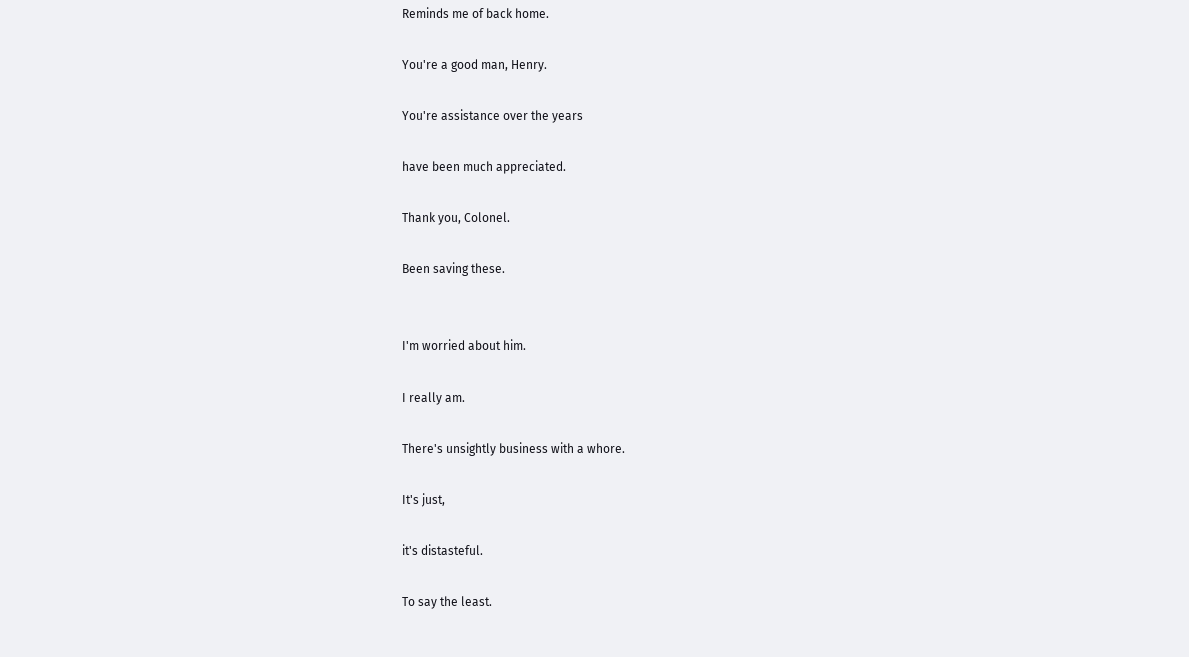Reminds me of back home.

You're a good man, Henry.

You're assistance over the years

have been much appreciated.

Thank you, Colonel.

Been saving these.


I'm worried about him.

I really am.

There's unsightly business with a whore.

It's just,

it's distasteful.

To say the least.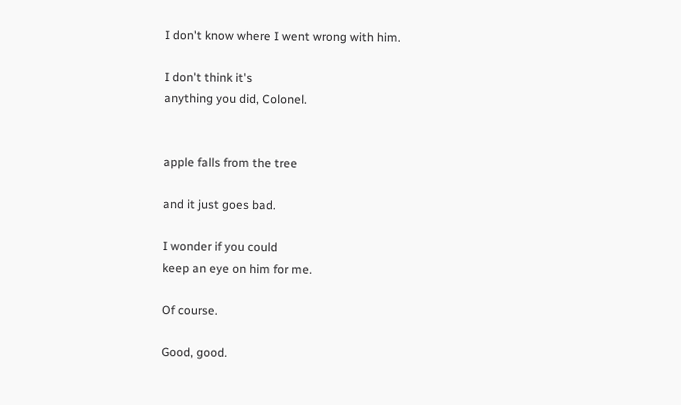I don't know where I went wrong with him.

I don't think it's
anything you did, Colonel.


apple falls from the tree

and it just goes bad.

I wonder if you could
keep an eye on him for me.

Of course.

Good, good.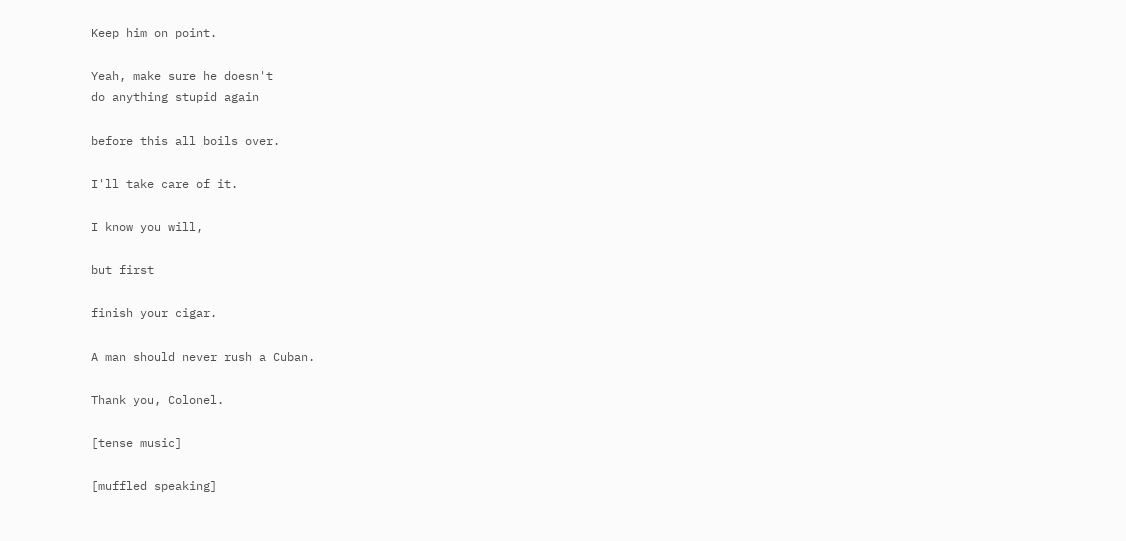Keep him on point.

Yeah, make sure he doesn't
do anything stupid again

before this all boils over.

I'll take care of it.

I know you will,

but first

finish your cigar.

A man should never rush a Cuban.

Thank you, Colonel.

[tense music]

[muffled speaking]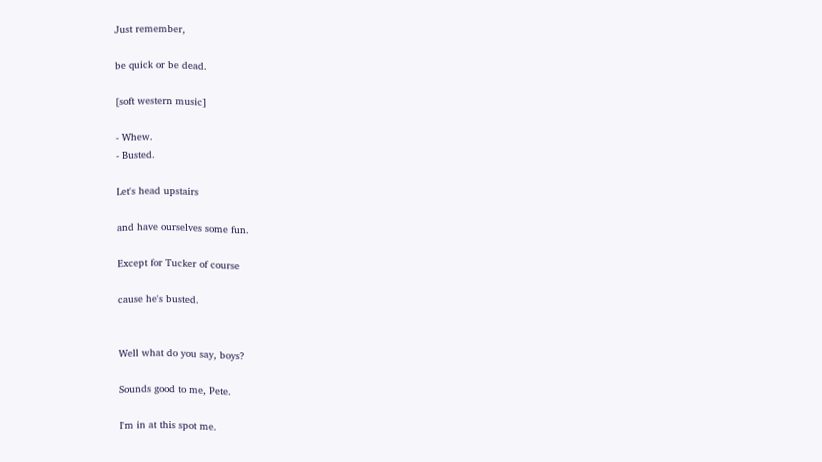Just remember,

be quick or be dead.

[soft western music]

- Whew.
- Busted.

Let's head upstairs

and have ourselves some fun.

Except for Tucker of course

cause he's busted.


Well what do you say, boys?

Sounds good to me, Pete.

I'm in at this spot me.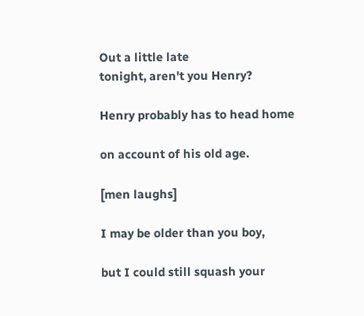Out a little late
tonight, aren't you Henry?

Henry probably has to head home

on account of his old age.

[men laughs]

I may be older than you boy,

but I could still squash your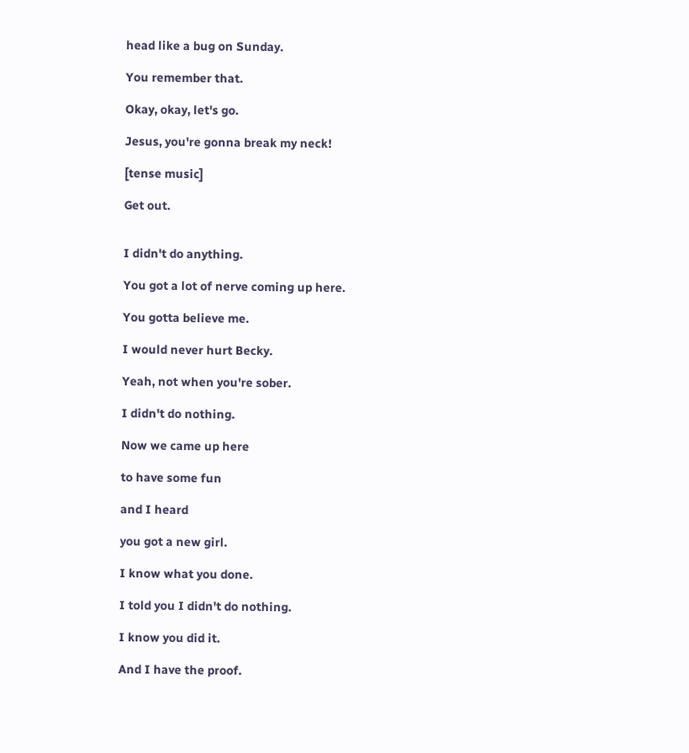head like a bug on Sunday.

You remember that.

Okay, okay, let's go.

Jesus, you're gonna break my neck!

[tense music]

Get out.


I didn't do anything.

You got a lot of nerve coming up here.

You gotta believe me.

I would never hurt Becky.

Yeah, not when you're sober.

I didn't do nothing.

Now we came up here

to have some fun

and I heard

you got a new girl.

I know what you done.

I told you I didn't do nothing.

I know you did it.

And I have the proof.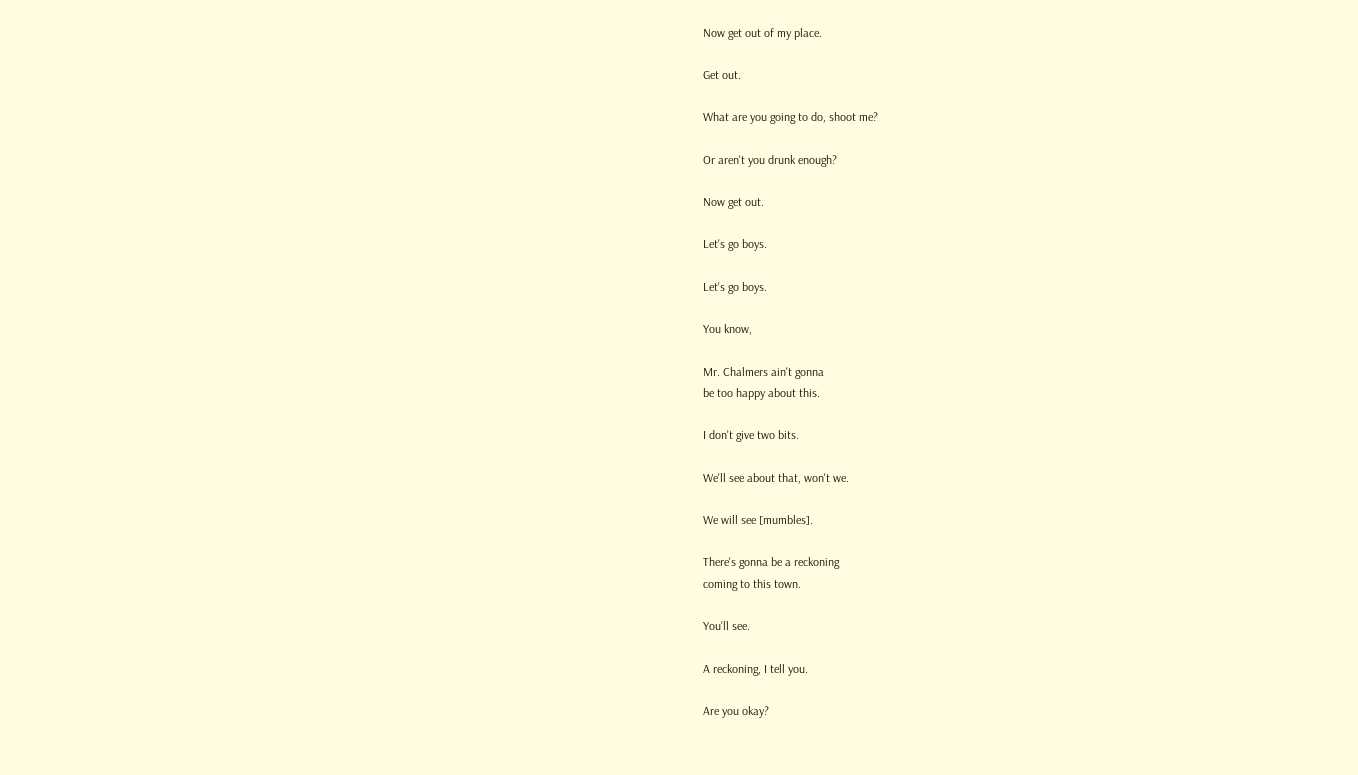Now get out of my place.

Get out.

What are you going to do, shoot me?

Or aren't you drunk enough?

Now get out.

Let's go boys.

Let's go boys.

You know,

Mr. Chalmers ain't gonna
be too happy about this.

I don't give two bits.

We'll see about that, won't we.

We will see [mumbles].

There's gonna be a reckoning
coming to this town.

You'll see.

A reckoning, I tell you.

Are you okay?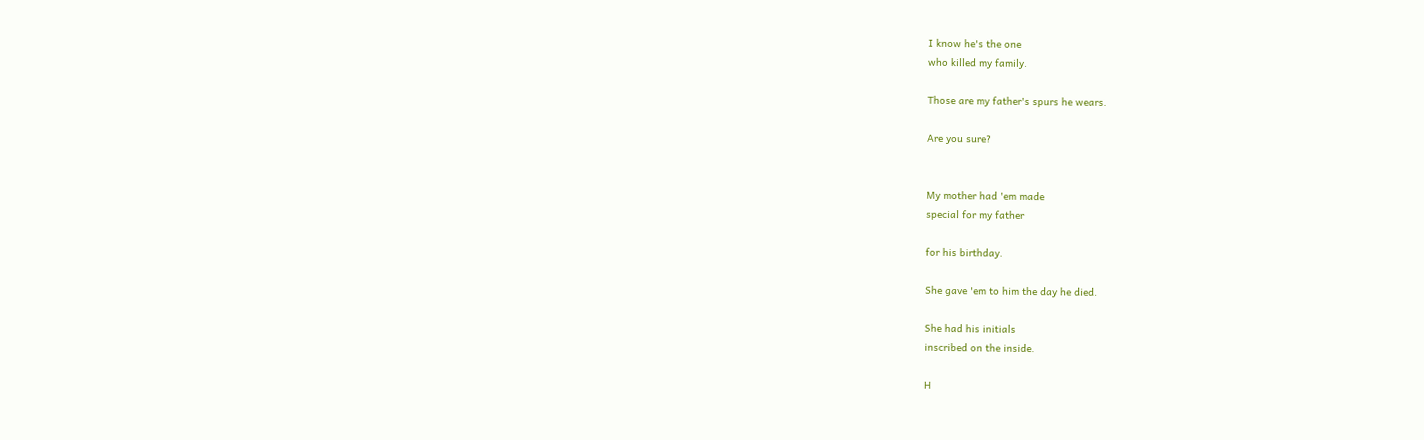I know he's the one
who killed my family.

Those are my father's spurs he wears.

Are you sure?


My mother had 'em made
special for my father

for his birthday.

She gave 'em to him the day he died.

She had his initials
inscribed on the inside.

H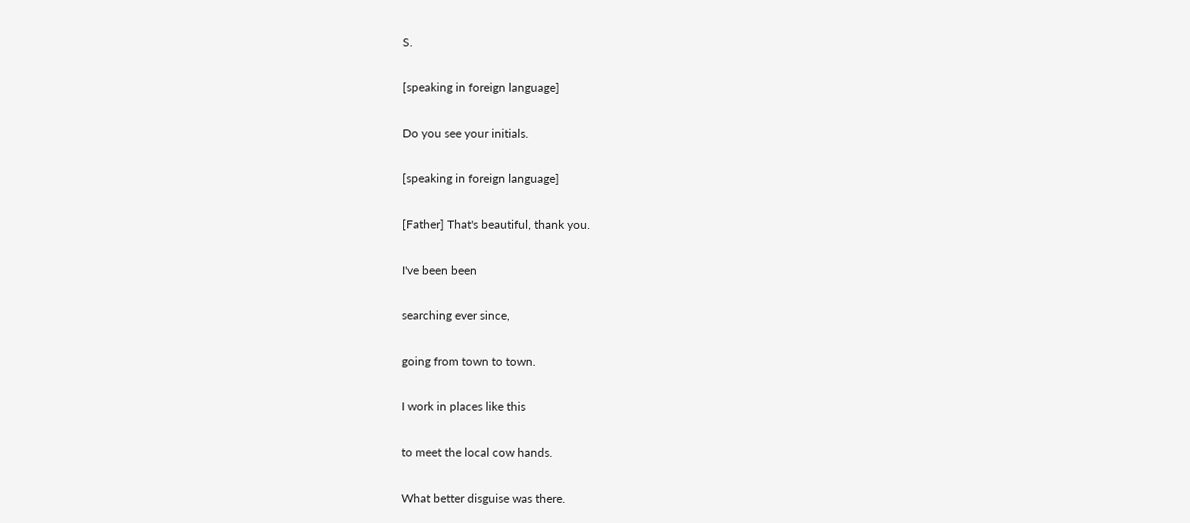S.

[speaking in foreign language]

Do you see your initials.

[speaking in foreign language]

[Father] That's beautiful, thank you.

I've been been

searching ever since,

going from town to town.

I work in places like this

to meet the local cow hands.

What better disguise was there.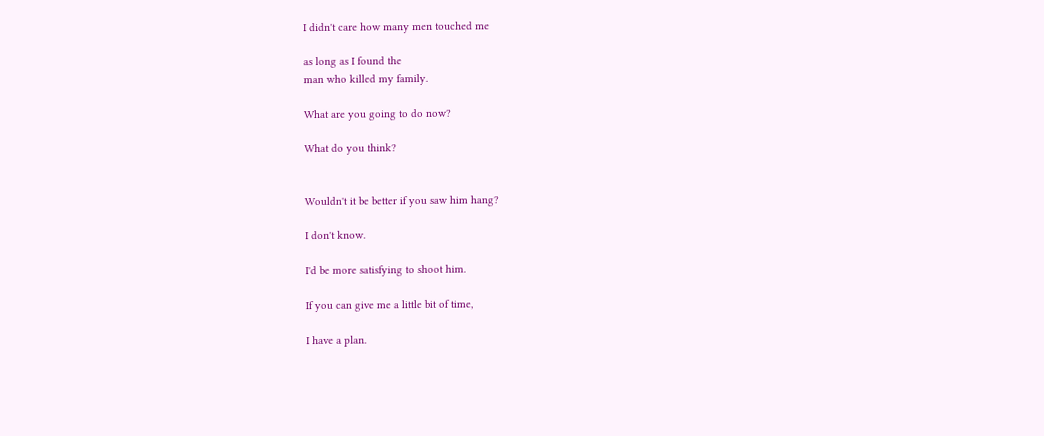I didn't care how many men touched me

as long as I found the
man who killed my family.

What are you going to do now?

What do you think?


Wouldn't it be better if you saw him hang?

I don't know.

I'd be more satisfying to shoot him.

If you can give me a little bit of time,

I have a plan.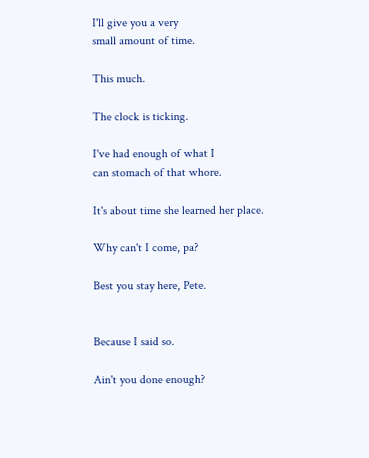I'll give you a very
small amount of time.

This much.

The clock is ticking.

I've had enough of what I
can stomach of that whore.

It's about time she learned her place.

Why can't I come, pa?

Best you stay here, Pete.


Because I said so.

Ain't you done enough?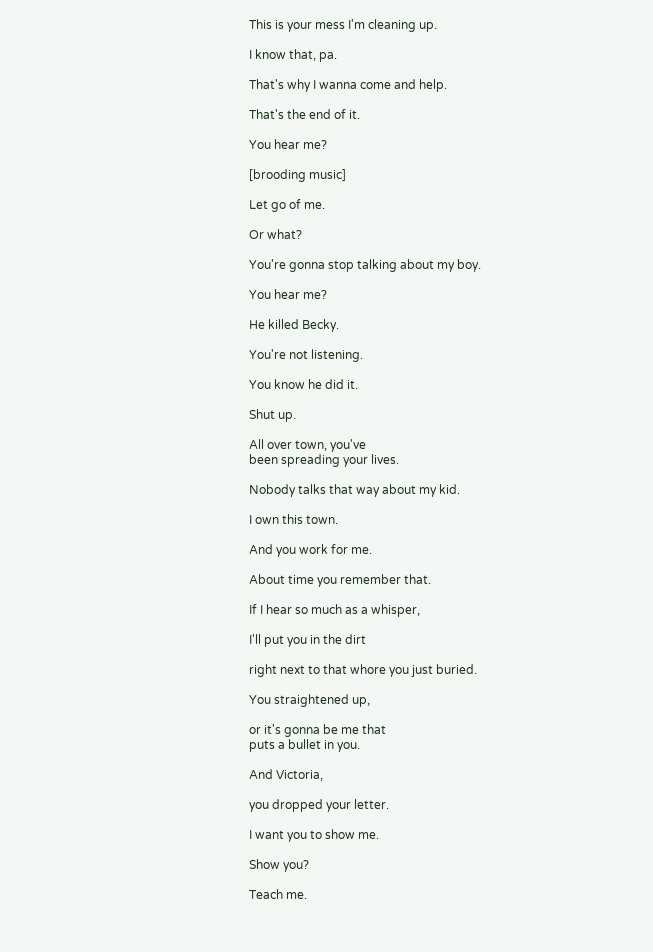This is your mess I'm cleaning up.

I know that, pa.

That's why I wanna come and help.

That's the end of it.

You hear me?

[brooding music]

Let go of me.

Or what?

You're gonna stop talking about my boy.

You hear me?

He killed Becky.

You're not listening.

You know he did it.

Shut up.

All over town, you've
been spreading your lives.

Nobody talks that way about my kid.

I own this town.

And you work for me.

About time you remember that.

If I hear so much as a whisper,

I'll put you in the dirt

right next to that whore you just buried.

You straightened up,

or it's gonna be me that
puts a bullet in you.

And Victoria,

you dropped your letter.

I want you to show me.

Show you?

Teach me.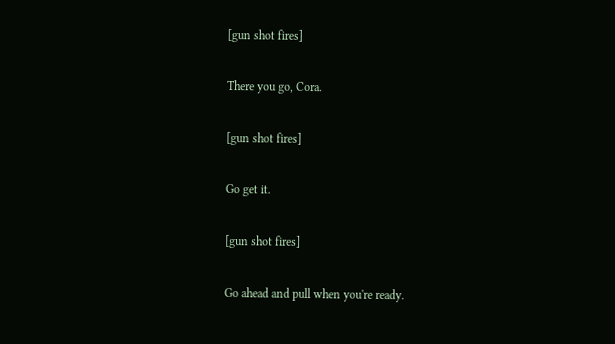[gun shot fires]

There you go, Cora.

[gun shot fires]

Go get it.

[gun shot fires]

Go ahead and pull when you're ready.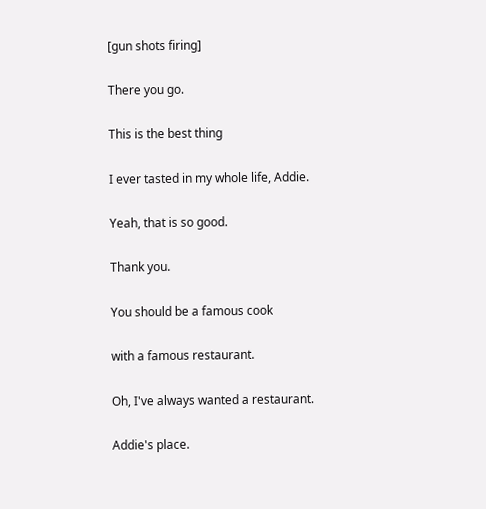[gun shots firing]

There you go.

This is the best thing

I ever tasted in my whole life, Addie.

Yeah, that is so good.

Thank you.

You should be a famous cook

with a famous restaurant.

Oh, I've always wanted a restaurant.

Addie's place.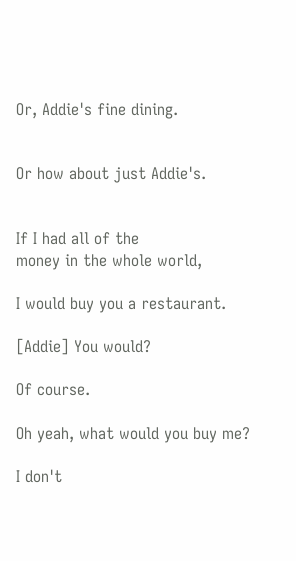Or, Addie's fine dining.


Or how about just Addie's.


If I had all of the
money in the whole world,

I would buy you a restaurant.

[Addie] You would?

Of course.

Oh yeah, what would you buy me?

I don't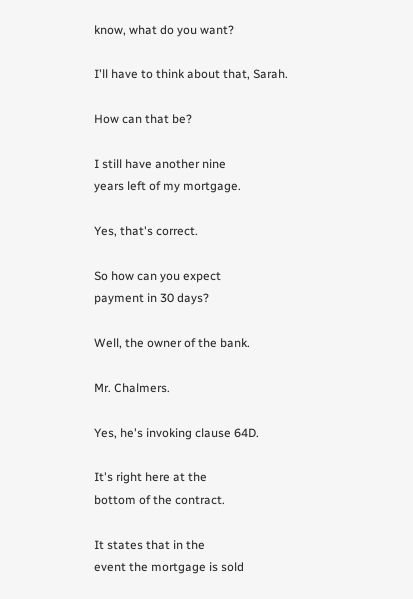know, what do you want?

I'll have to think about that, Sarah.

How can that be?

I still have another nine
years left of my mortgage.

Yes, that's correct.

So how can you expect
payment in 30 days?

Well, the owner of the bank.

Mr. Chalmers.

Yes, he's invoking clause 64D.

It's right here at the
bottom of the contract.

It states that in the
event the mortgage is sold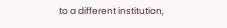to a different institution,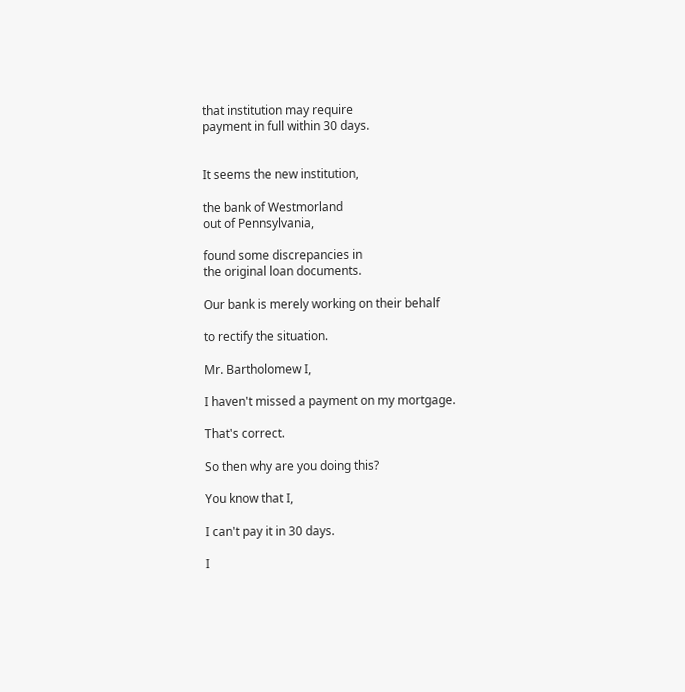that institution may require
payment in full within 30 days.


It seems the new institution,

the bank of Westmorland
out of Pennsylvania,

found some discrepancies in
the original loan documents.

Our bank is merely working on their behalf

to rectify the situation.

Mr. Bartholomew I,

I haven't missed a payment on my mortgage.

That's correct.

So then why are you doing this?

You know that I,

I can't pay it in 30 days.

I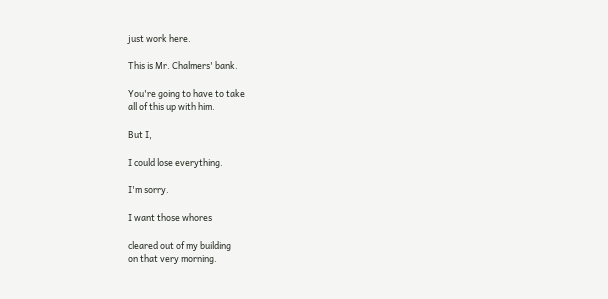just work here.

This is Mr. Chalmers' bank.

You're going to have to take
all of this up with him.

But I,

I could lose everything.

I'm sorry.

I want those whores

cleared out of my building
on that very morning.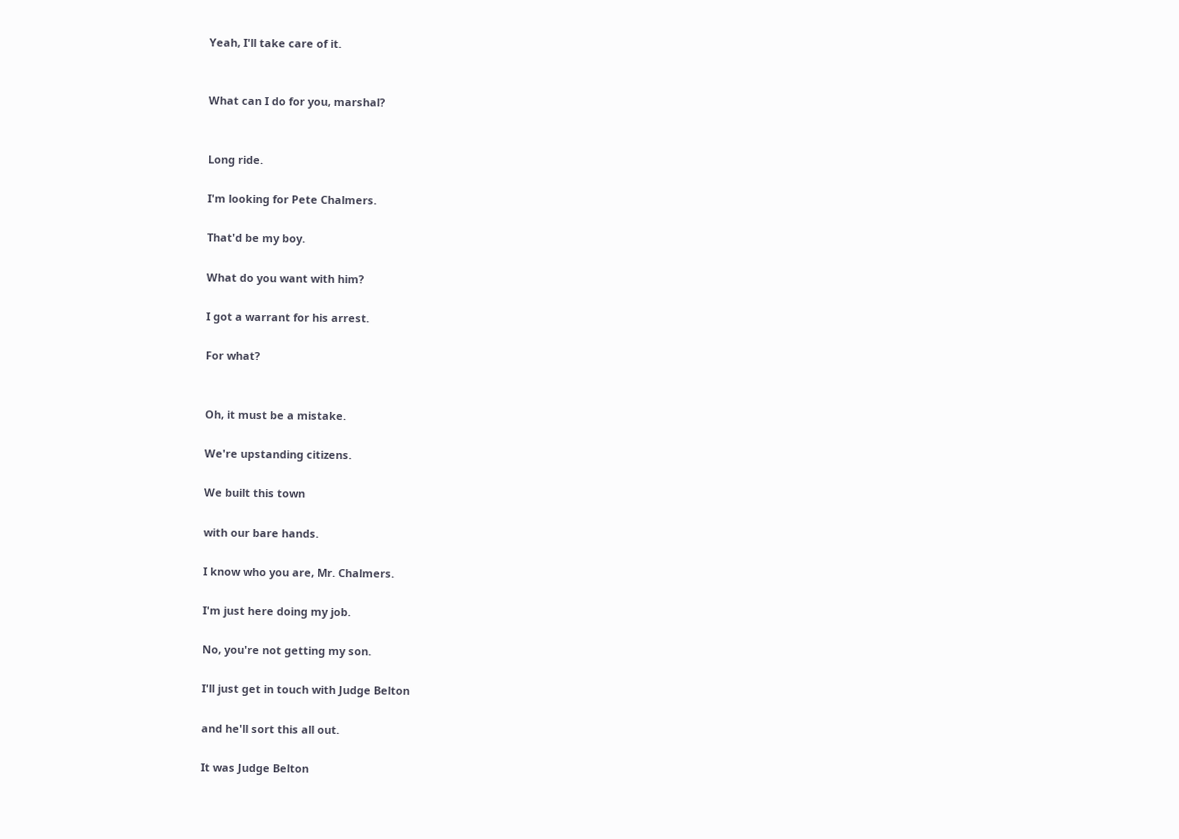Yeah, I'll take care of it.


What can I do for you, marshal?


Long ride.

I'm looking for Pete Chalmers.

That'd be my boy.

What do you want with him?

I got a warrant for his arrest.

For what?


Oh, it must be a mistake.

We're upstanding citizens.

We built this town

with our bare hands.

I know who you are, Mr. Chalmers.

I'm just here doing my job.

No, you're not getting my son.

I'll just get in touch with Judge Belton

and he'll sort this all out.

It was Judge Belton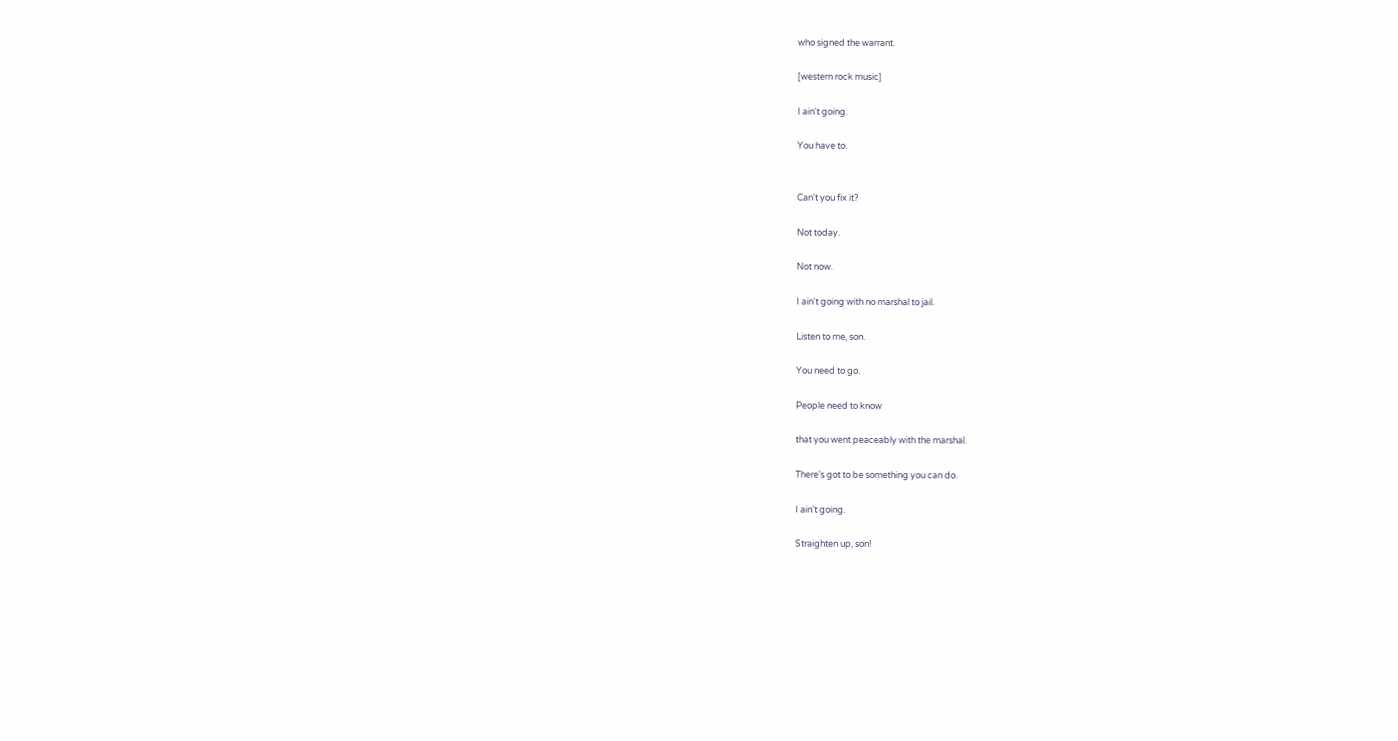who signed the warrant.

[western rock music]

I ain't going.

You have to.


Can't you fix it?

Not today.

Not now.

I ain't going with no marshal to jail.

Listen to me, son.

You need to go.

People need to know

that you went peaceably with the marshal.

There's got to be something you can do.

I ain't going.

Straighten up, son!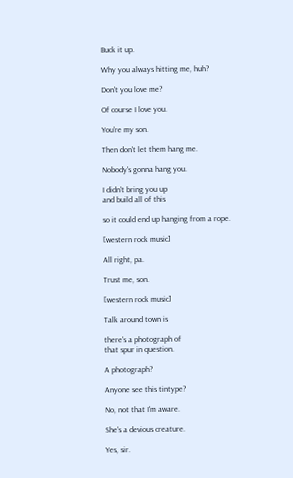Buck it up.

Why you always hitting me, huh?

Don't you love me?

Of course I love you.

You're my son.

Then don't let them hang me.

Nobody's gonna hang you.

I didn't bring you up
and build all of this

so it could end up hanging from a rope.

[western rock music]

All right, pa.

Trust me, son.

[western rock music]

Talk around town is

there's a photograph of
that spur in question.

A photograph?

Anyone see this tintype?

No, not that I'm aware.

She's a devious creature.

Yes, sir.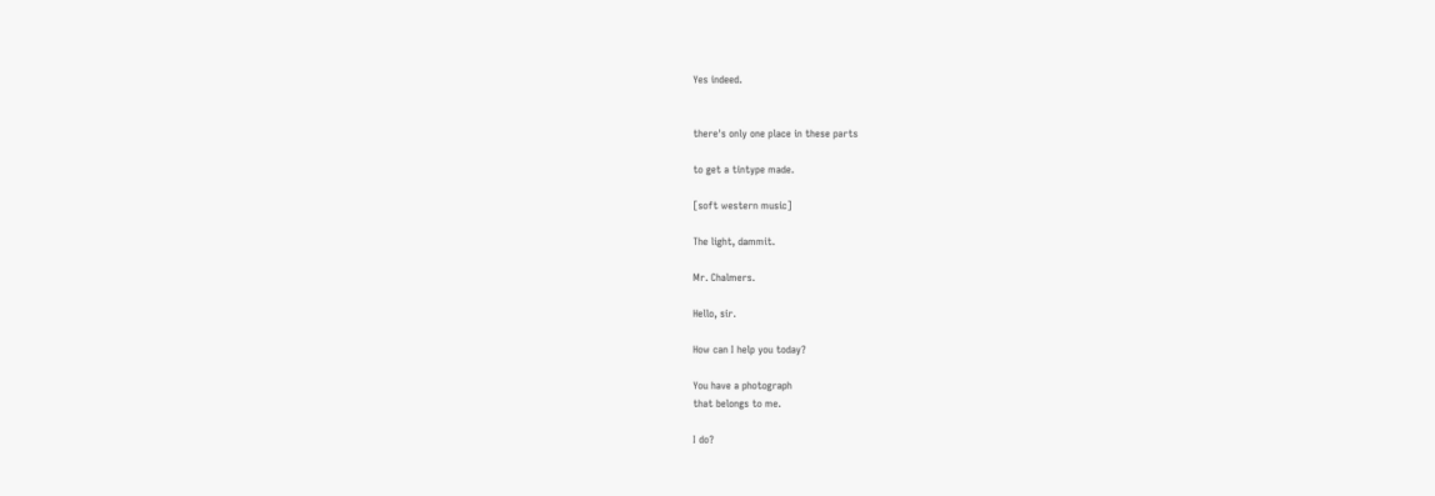Yes indeed.


there's only one place in these parts

to get a tintype made.

[soft western music]

The light, dammit.

Mr. Chalmers.

Hello, sir.

How can I help you today?

You have a photograph
that belongs to me.

I do?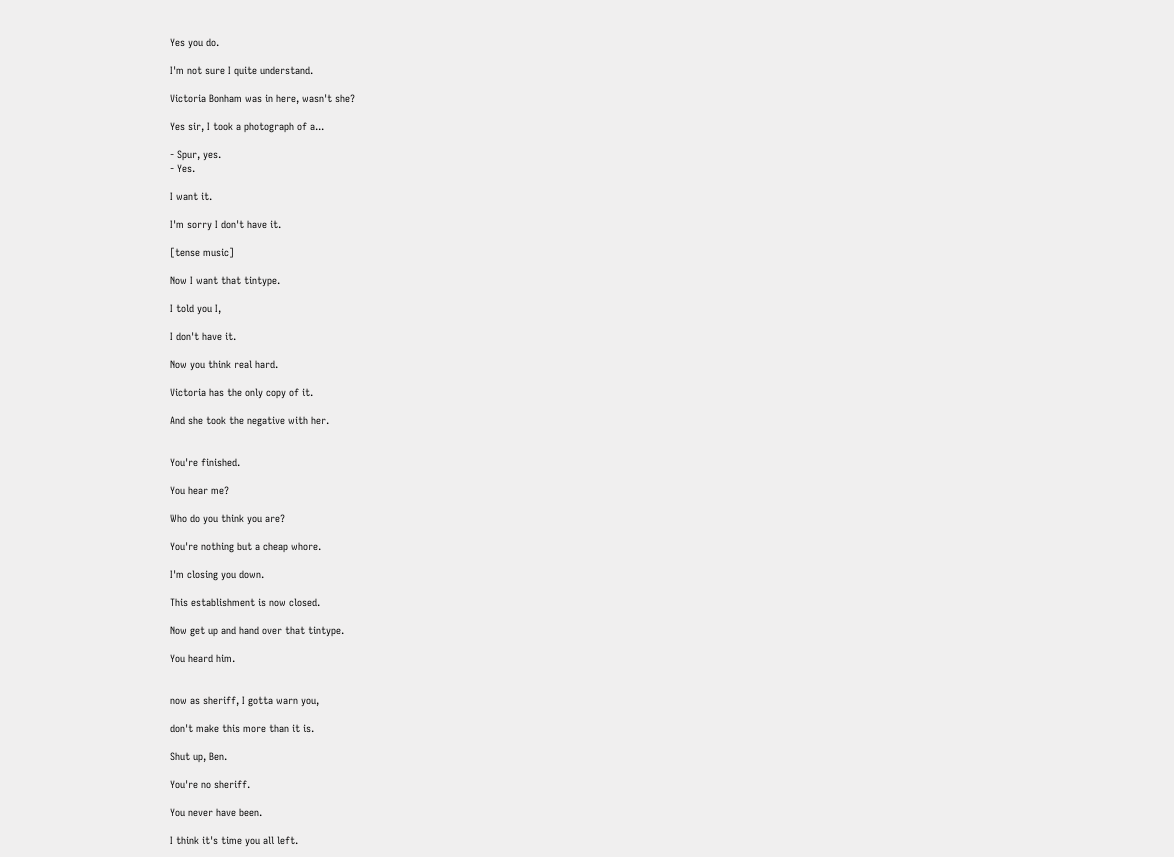Yes you do.

I'm not sure I quite understand.

Victoria Bonham was in here, wasn't she?

Yes sir, I took a photograph of a...

- Spur, yes.
- Yes.

I want it.

I'm sorry I don't have it.

[tense music]

Now I want that tintype.

I told you I,

I don't have it.

Now you think real hard.

Victoria has the only copy of it.

And she took the negative with her.


You're finished.

You hear me?

Who do you think you are?

You're nothing but a cheap whore.

I'm closing you down.

This establishment is now closed.

Now get up and hand over that tintype.

You heard him.


now as sheriff, I gotta warn you,

don't make this more than it is.

Shut up, Ben.

You're no sheriff.

You never have been.

I think it's time you all left.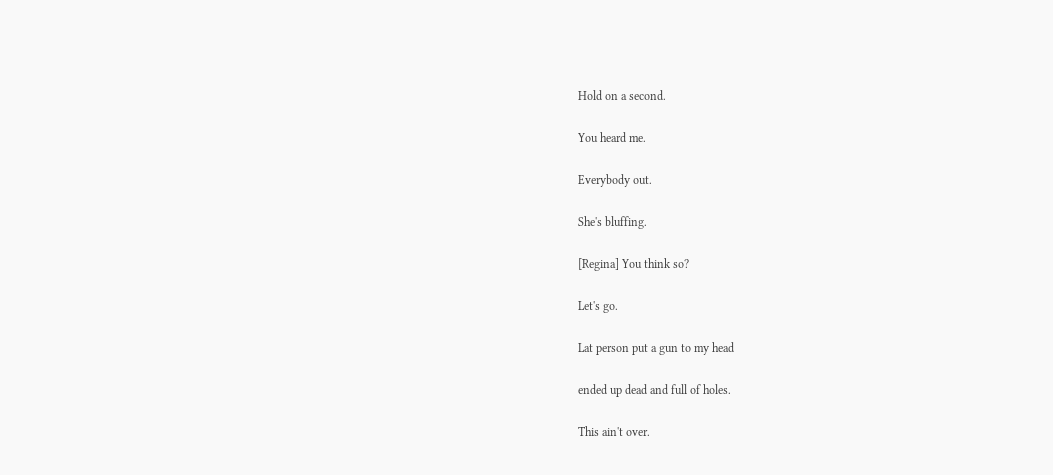Hold on a second.

You heard me.

Everybody out.

She's bluffing.

[Regina] You think so?

Let's go.

Lat person put a gun to my head

ended up dead and full of holes.

This ain't over.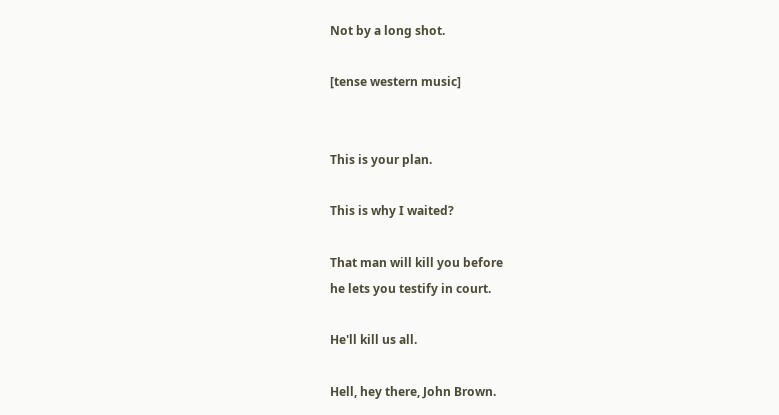Not by a long shot.

[tense western music]


This is your plan.

This is why I waited?

That man will kill you before
he lets you testify in court.

He'll kill us all.

Hell, hey there, John Brown.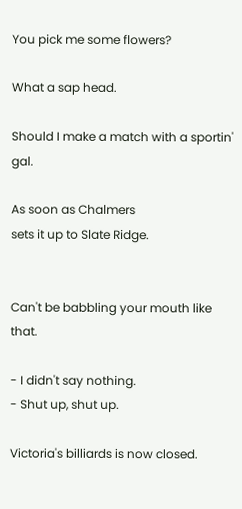You pick me some flowers?

What a sap head.

Should I make a match with a sportin' gal.

As soon as Chalmers
sets it up to Slate Ridge.


Can't be babbling your mouth like that.

- I didn't say nothing.
- Shut up, shut up.

Victoria's billiards is now closed.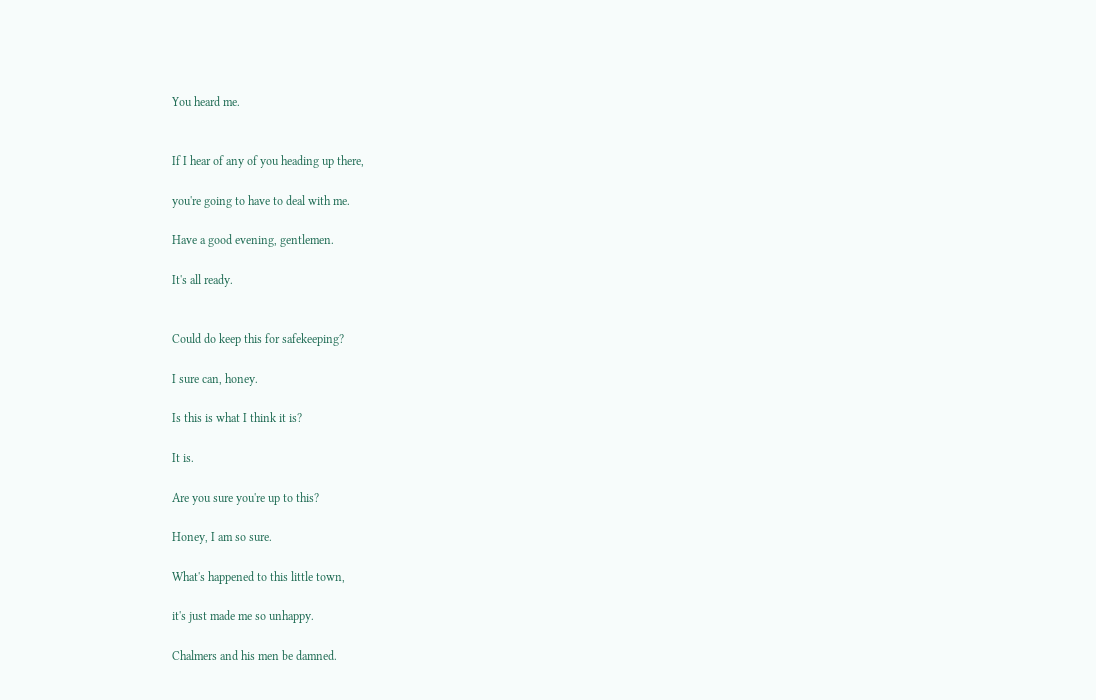You heard me.


If I hear of any of you heading up there,

you're going to have to deal with me.

Have a good evening, gentlemen.

It's all ready.


Could do keep this for safekeeping?

I sure can, honey.

Is this is what I think it is?

It is.

Are you sure you're up to this?

Honey, I am so sure.

What's happened to this little town,

it's just made me so unhappy.

Chalmers and his men be damned.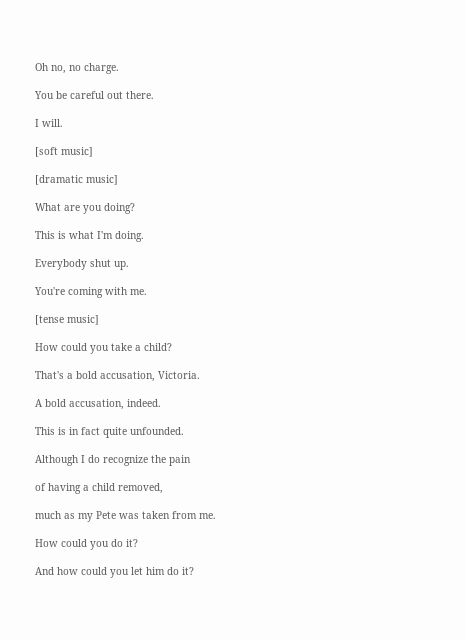Oh no, no charge.

You be careful out there.

I will.

[soft music]

[dramatic music]

What are you doing?

This is what I'm doing.

Everybody shut up.

You're coming with me.

[tense music]

How could you take a child?

That's a bold accusation, Victoria.

A bold accusation, indeed.

This is in fact quite unfounded.

Although I do recognize the pain

of having a child removed,

much as my Pete was taken from me.

How could you do it?

And how could you let him do it?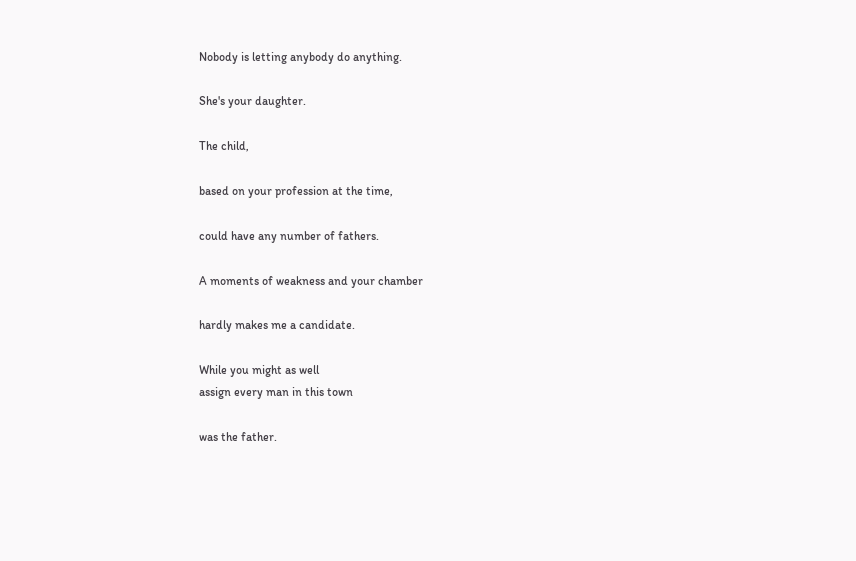Nobody is letting anybody do anything.

She's your daughter.

The child,

based on your profession at the time,

could have any number of fathers.

A moments of weakness and your chamber

hardly makes me a candidate.

While you might as well
assign every man in this town

was the father.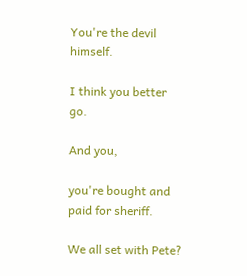You're the devil himself.

I think you better go.

And you,

you're bought and paid for sheriff.

We all set with Pete?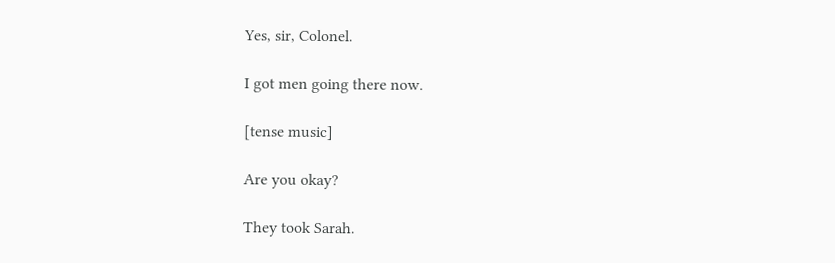Yes, sir, Colonel.

I got men going there now.

[tense music]

Are you okay?

They took Sarah.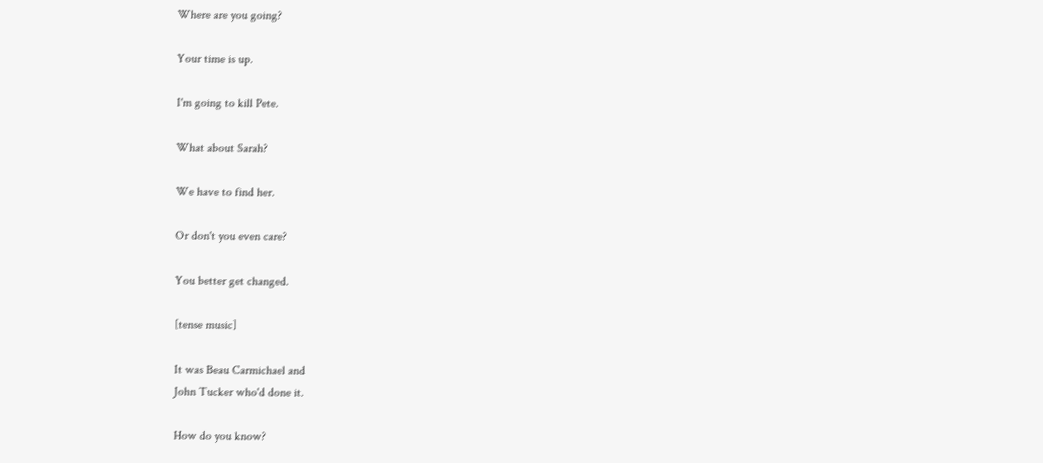Where are you going?

Your time is up.

I'm going to kill Pete.

What about Sarah?

We have to find her.

Or don't you even care?

You better get changed.

[tense music]

It was Beau Carmichael and
John Tucker who'd done it.

How do you know?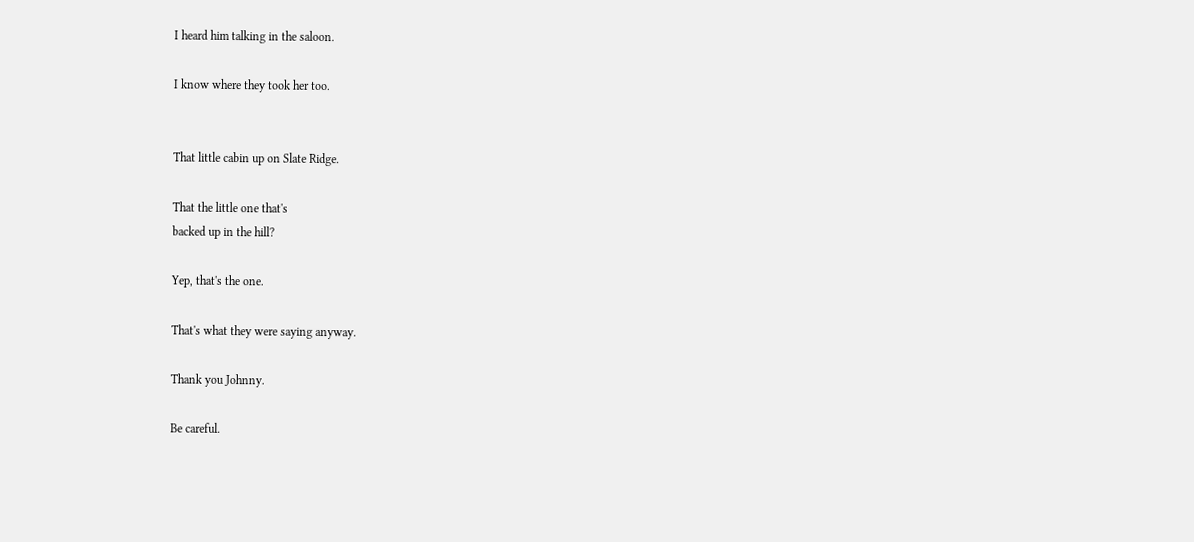I heard him talking in the saloon.

I know where they took her too.


That little cabin up on Slate Ridge.

That the little one that's
backed up in the hill?

Yep, that's the one.

That's what they were saying anyway.

Thank you Johnny.

Be careful.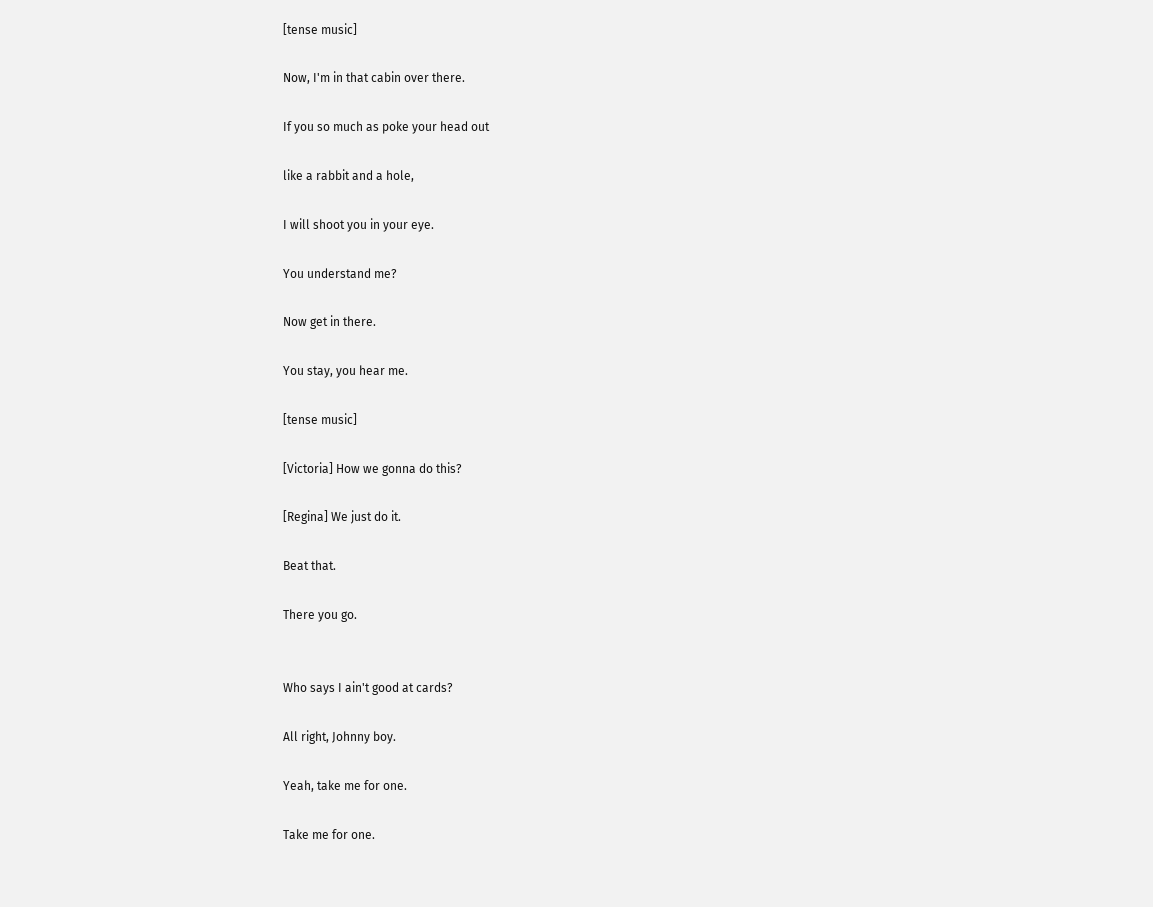[tense music]

Now, I'm in that cabin over there.

If you so much as poke your head out

like a rabbit and a hole,

I will shoot you in your eye.

You understand me?

Now get in there.

You stay, you hear me.

[tense music]

[Victoria] How we gonna do this?

[Regina] We just do it.

Beat that.

There you go.


Who says I ain't good at cards?

All right, Johnny boy.

Yeah, take me for one.

Take me for one.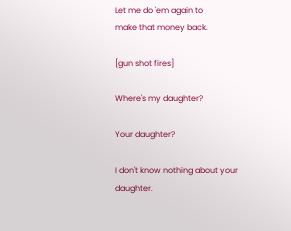Let me do 'em again to
make that money back.

[gun shot fires]

Where's my daughter?

Your daughter?

I don't know nothing about your daughter.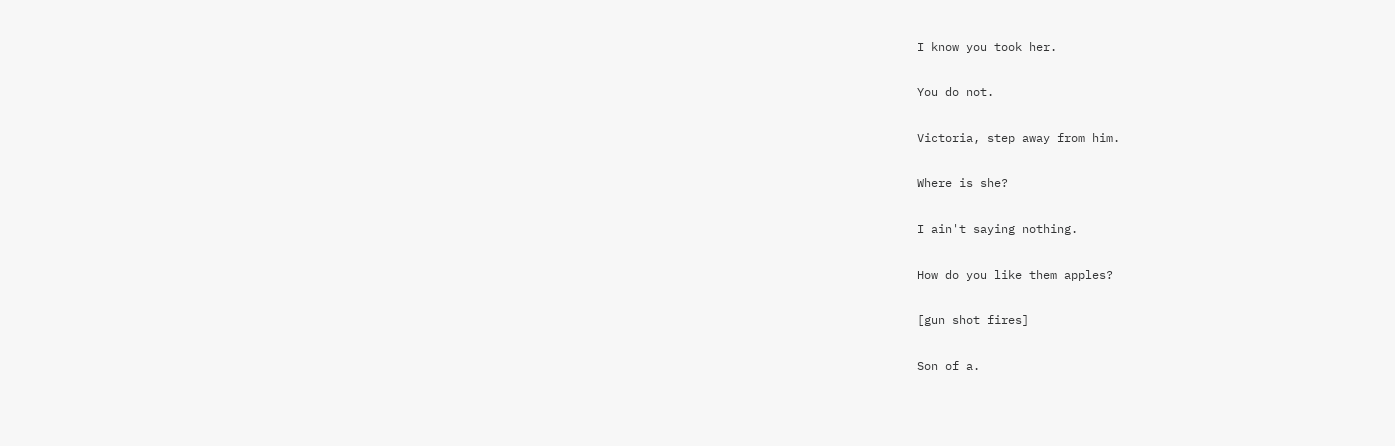I know you took her.

You do not.

Victoria, step away from him.

Where is she?

I ain't saying nothing.

How do you like them apples?

[gun shot fires]

Son of a.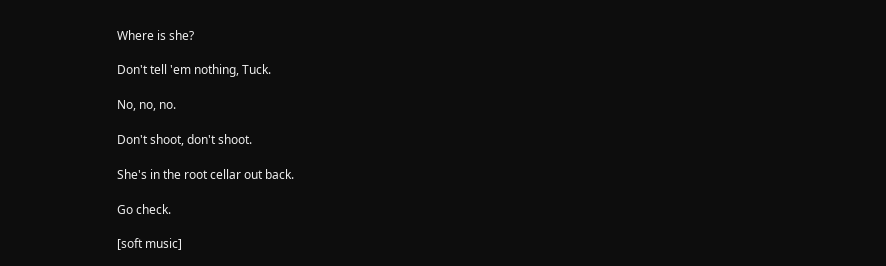Where is she?

Don't tell 'em nothing, Tuck.

No, no, no.

Don't shoot, don't shoot.

She's in the root cellar out back.

Go check.

[soft music]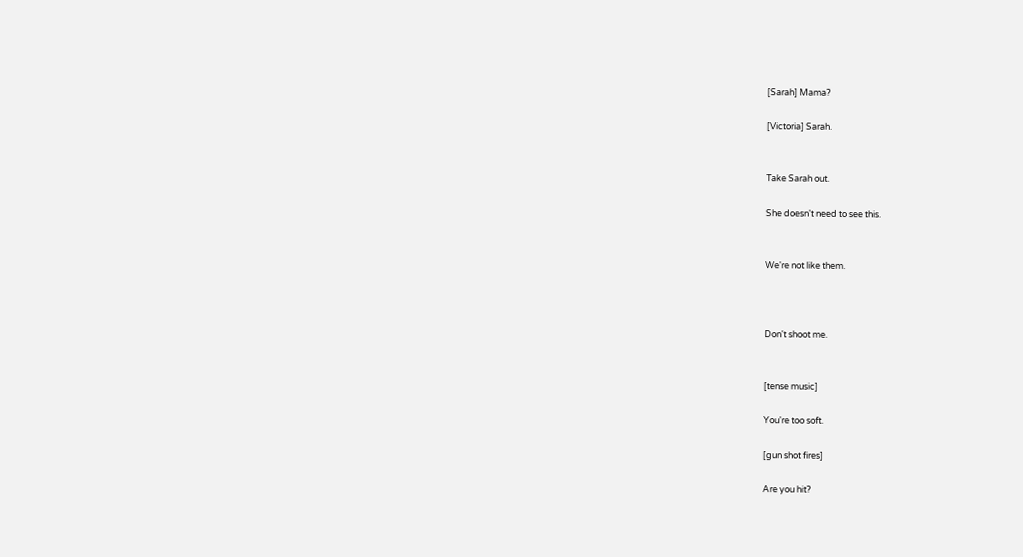[Sarah] Mama?

[Victoria] Sarah.


Take Sarah out.

She doesn't need to see this.


We're not like them.



Don't shoot me.


[tense music]

You're too soft.

[gun shot fires]

Are you hit?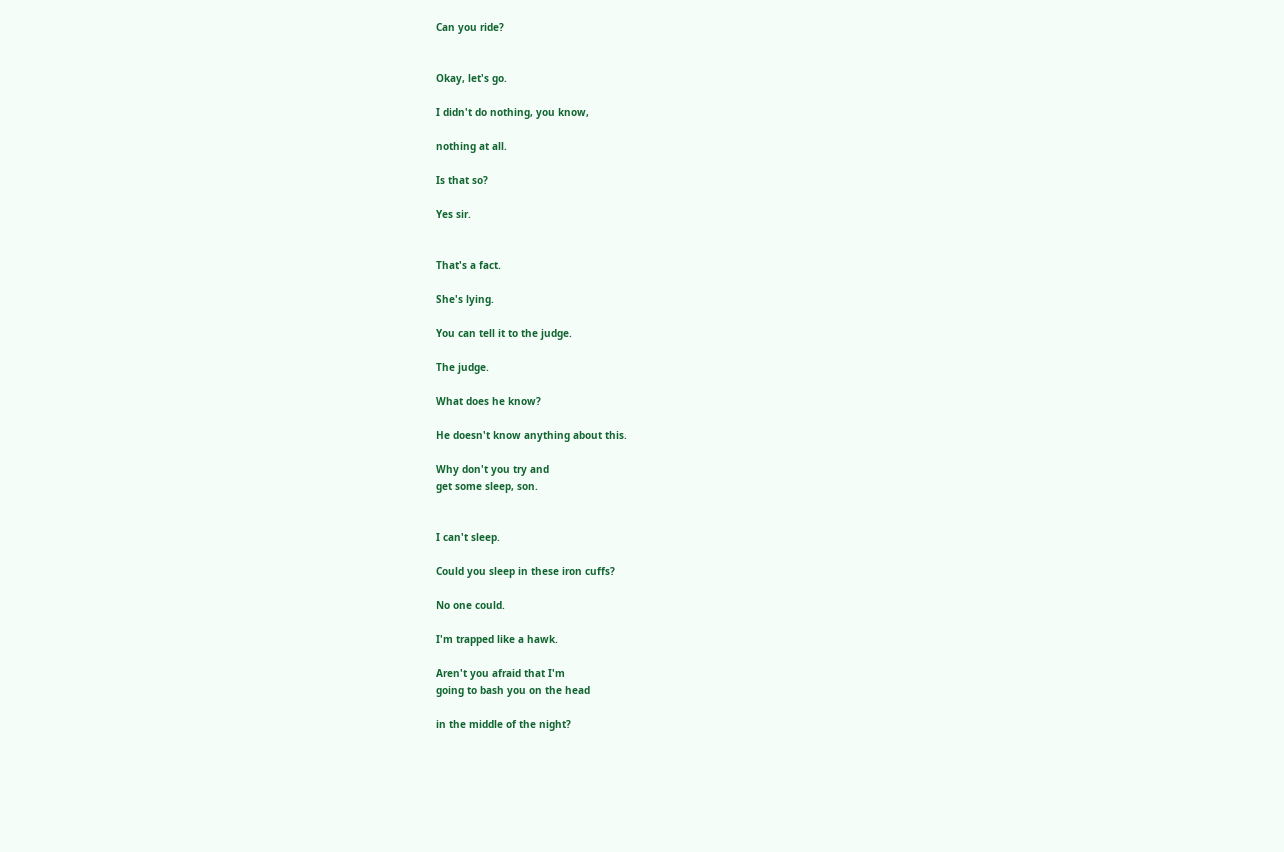Can you ride?


Okay, let's go.

I didn't do nothing, you know,

nothing at all.

Is that so?

Yes sir.


That's a fact.

She's lying.

You can tell it to the judge.

The judge.

What does he know?

He doesn't know anything about this.

Why don't you try and
get some sleep, son.


I can't sleep.

Could you sleep in these iron cuffs?

No one could.

I'm trapped like a hawk.

Aren't you afraid that I'm
going to bash you on the head

in the middle of the night?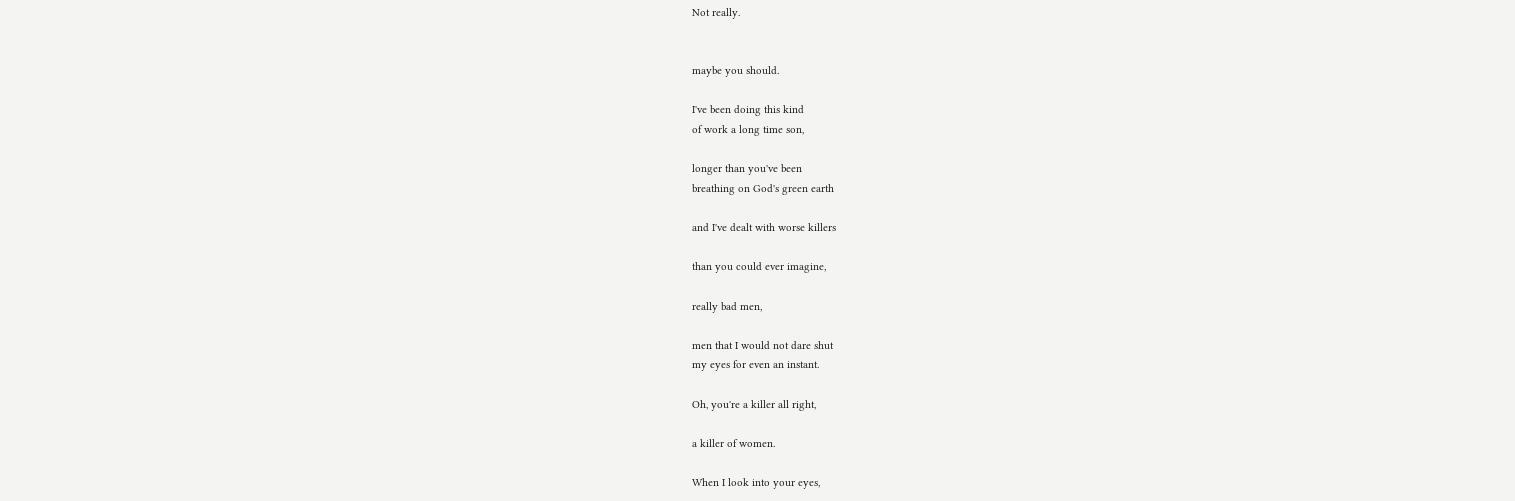Not really.


maybe you should.

I've been doing this kind
of work a long time son,

longer than you've been
breathing on God's green earth

and I've dealt with worse killers

than you could ever imagine,

really bad men,

men that I would not dare shut
my eyes for even an instant.

Oh, you're a killer all right,

a killer of women.

When I look into your eyes,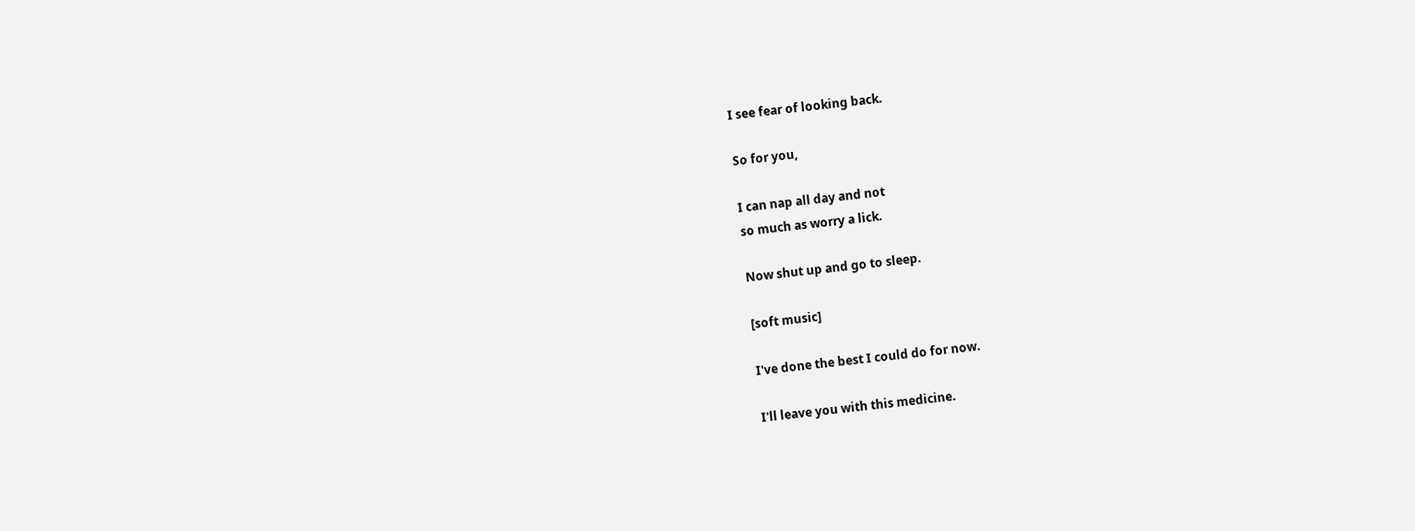I see fear of looking back.

So for you,

I can nap all day and not
so much as worry a lick.

Now shut up and go to sleep.

[soft music]

I've done the best I could do for now.

I'll leave you with this medicine.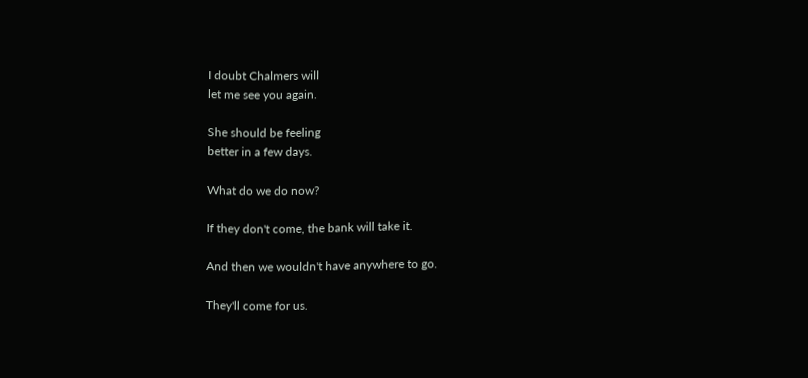I doubt Chalmers will
let me see you again.

She should be feeling
better in a few days.

What do we do now?

If they don't come, the bank will take it.

And then we wouldn't have anywhere to go.

They'll come for us.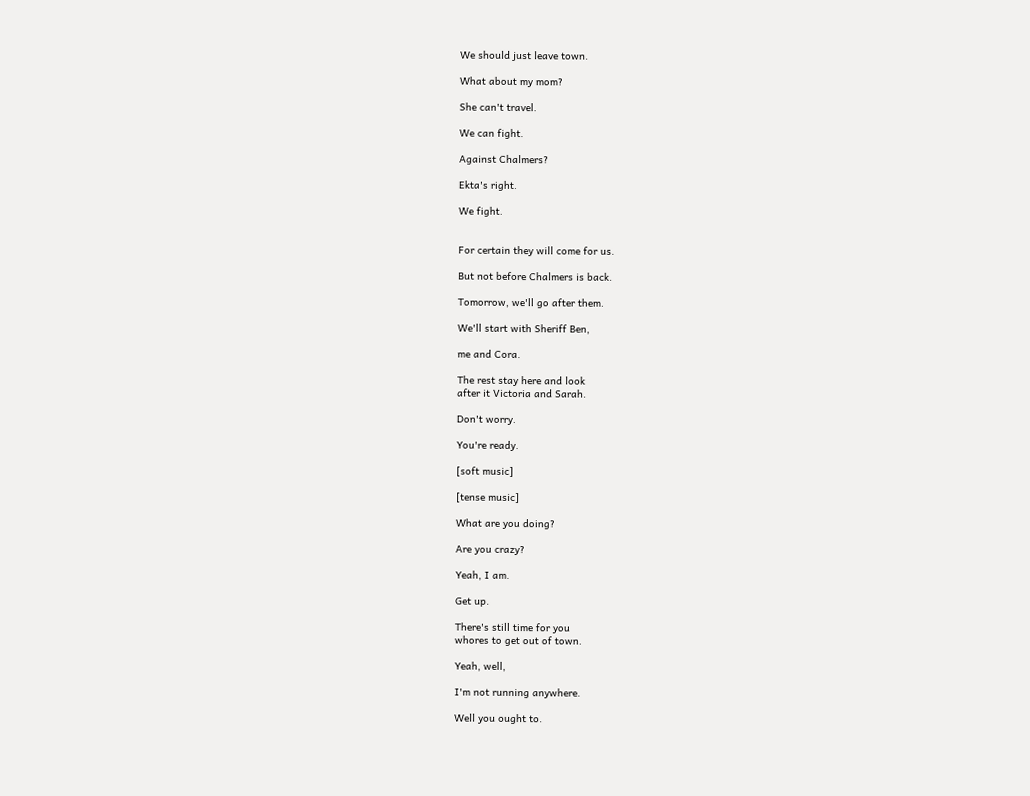We should just leave town.

What about my mom?

She can't travel.

We can fight.

Against Chalmers?

Ekta's right.

We fight.


For certain they will come for us.

But not before Chalmers is back.

Tomorrow, we'll go after them.

We'll start with Sheriff Ben,

me and Cora.

The rest stay here and look
after it Victoria and Sarah.

Don't worry.

You're ready.

[soft music]

[tense music]

What are you doing?

Are you crazy?

Yeah, I am.

Get up.

There's still time for you
whores to get out of town.

Yeah, well,

I'm not running anywhere.

Well you ought to.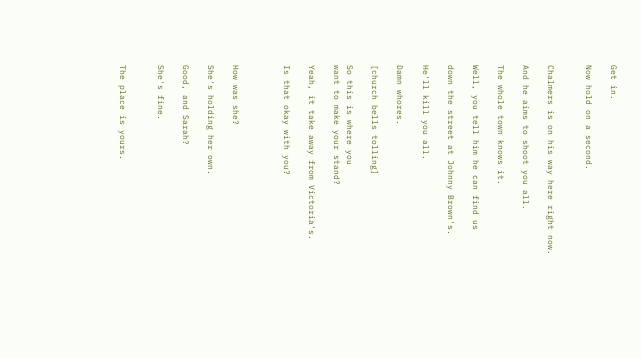Get in.

Now hold on a second.


Chalmers is on his way here right now.

And he aims to shoot you all.

The whole town knows it.

Well, you tell him he can find us

down the street at Johnny Brown's.

He'll kill you all.

Damn whores.

[church bells tolling]

So this is where you
want to make your stand?

Yeah, it take away from Victoria's.

Is that okay with you?



How was she?

She's holding her own.

Good, and Sarah?

She's fine.


The place is yours.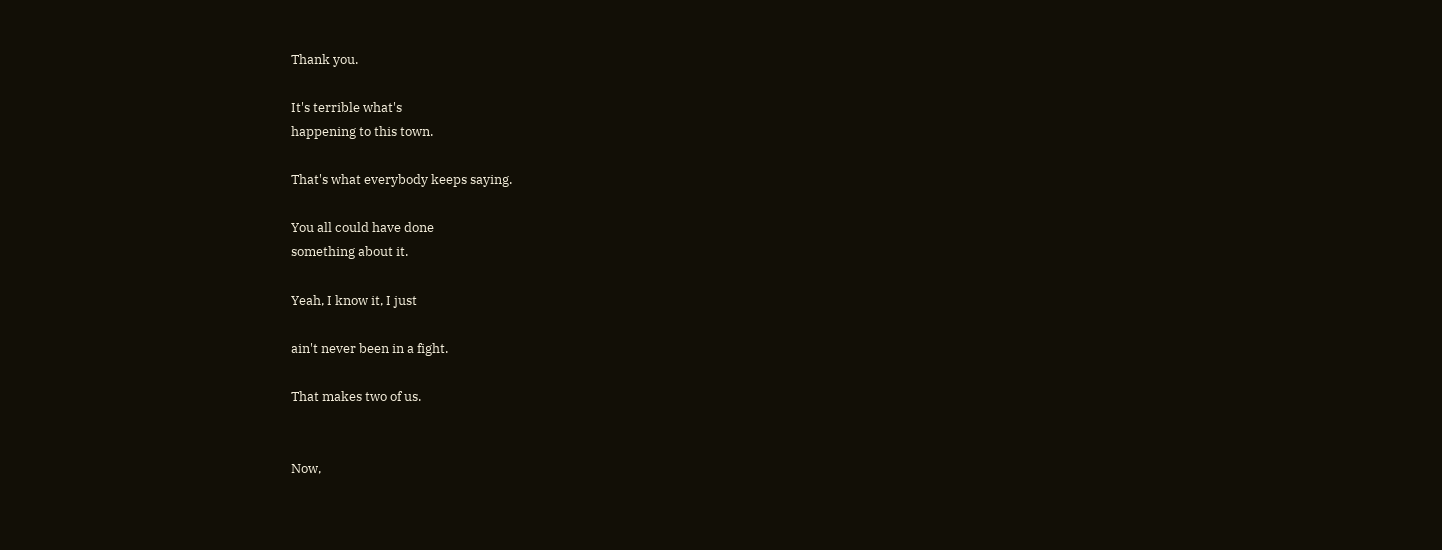Thank you.

It's terrible what's
happening to this town.

That's what everybody keeps saying.

You all could have done
something about it.

Yeah, I know it, I just

ain't never been in a fight.

That makes two of us.


Now,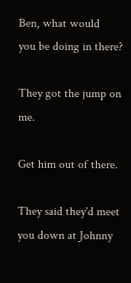Ben, what would
you be doing in there?

They got the jump on me.

Get him out of there.

They said they'd meet
you down at Johnny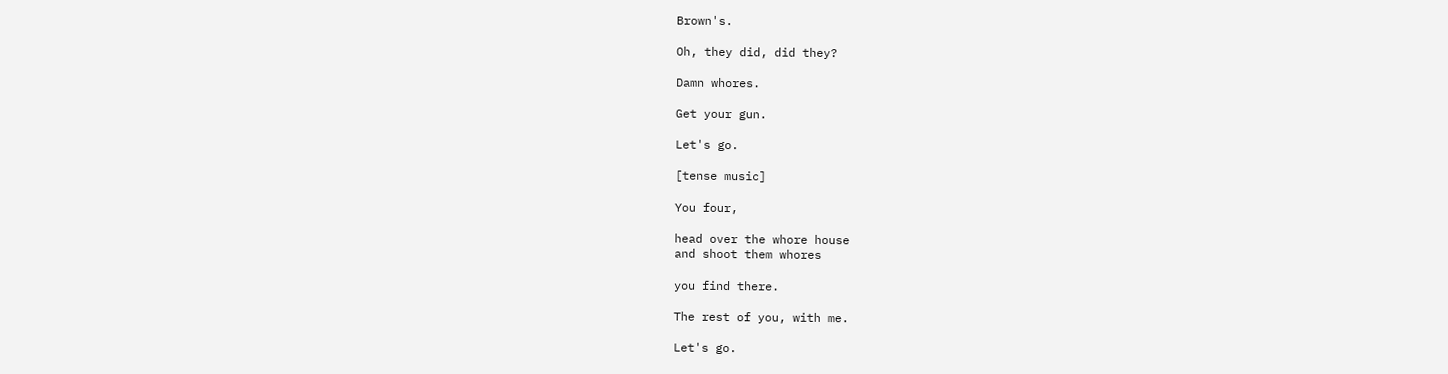Brown's.

Oh, they did, did they?

Damn whores.

Get your gun.

Let's go.

[tense music]

You four,

head over the whore house
and shoot them whores

you find there.

The rest of you, with me.

Let's go.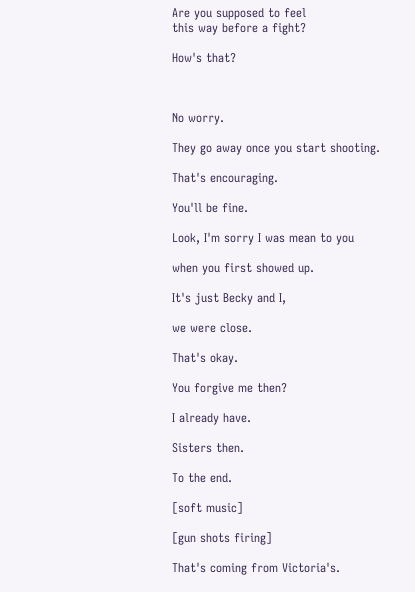Are you supposed to feel
this way before a fight?

How's that?



No worry.

They go away once you start shooting.

That's encouraging.

You'll be fine.

Look, I'm sorry I was mean to you

when you first showed up.

It's just Becky and I,

we were close.

That's okay.

You forgive me then?

I already have.

Sisters then.

To the end.

[soft music]

[gun shots firing]

That's coming from Victoria's.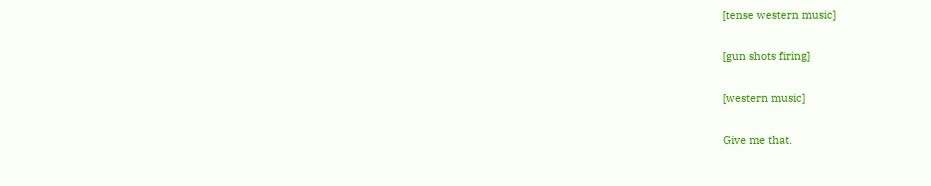[tense western music]

[gun shots firing]

[western music]

Give me that.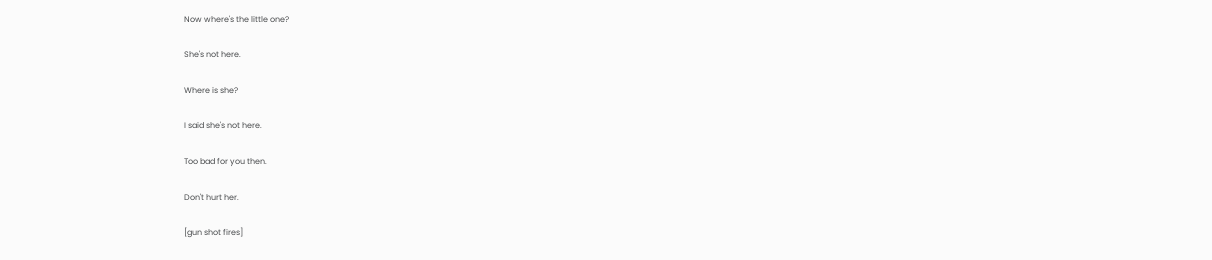Now where's the little one?

She's not here.

Where is she?

I said she's not here.

Too bad for you then.

Don't hurt her.

[gun shot fires]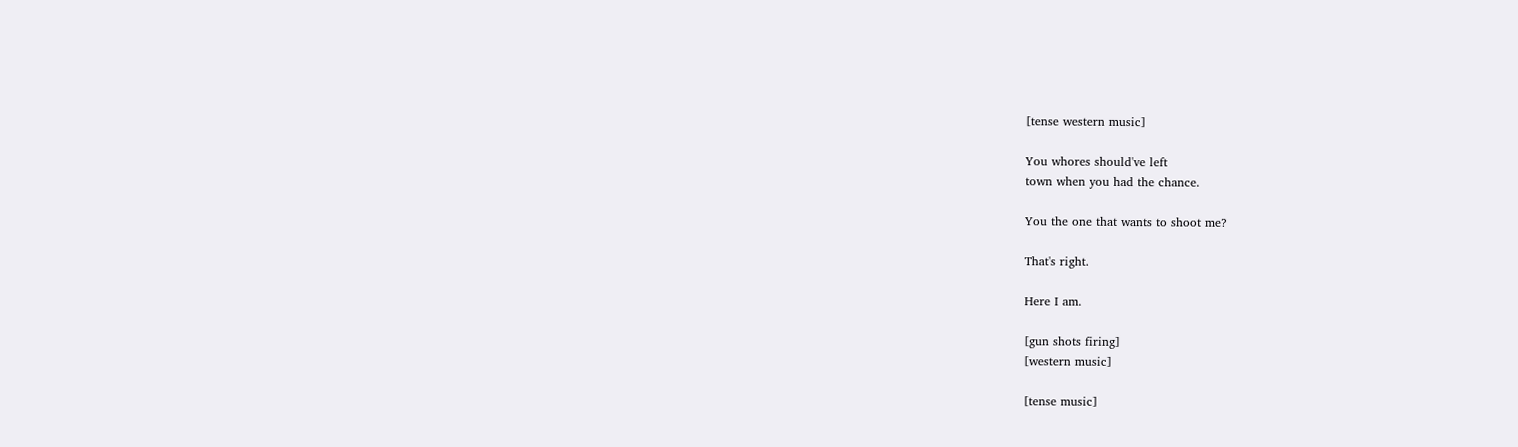[tense western music]

You whores should've left
town when you had the chance.

You the one that wants to shoot me?

That's right.

Here I am.

[gun shots firing]
[western music]

[tense music]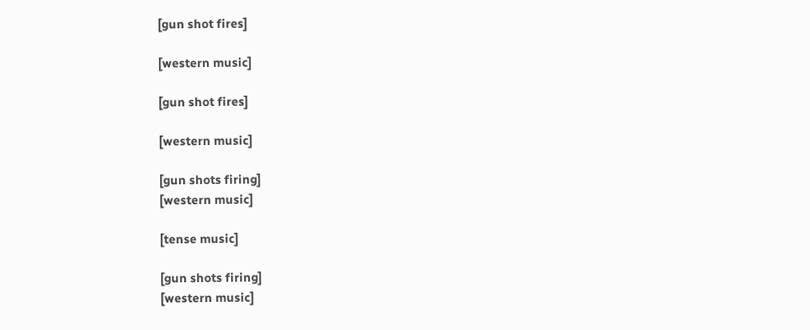[gun shot fires]

[western music]

[gun shot fires]

[western music]

[gun shots firing]
[western music]

[tense music]

[gun shots firing]
[western music]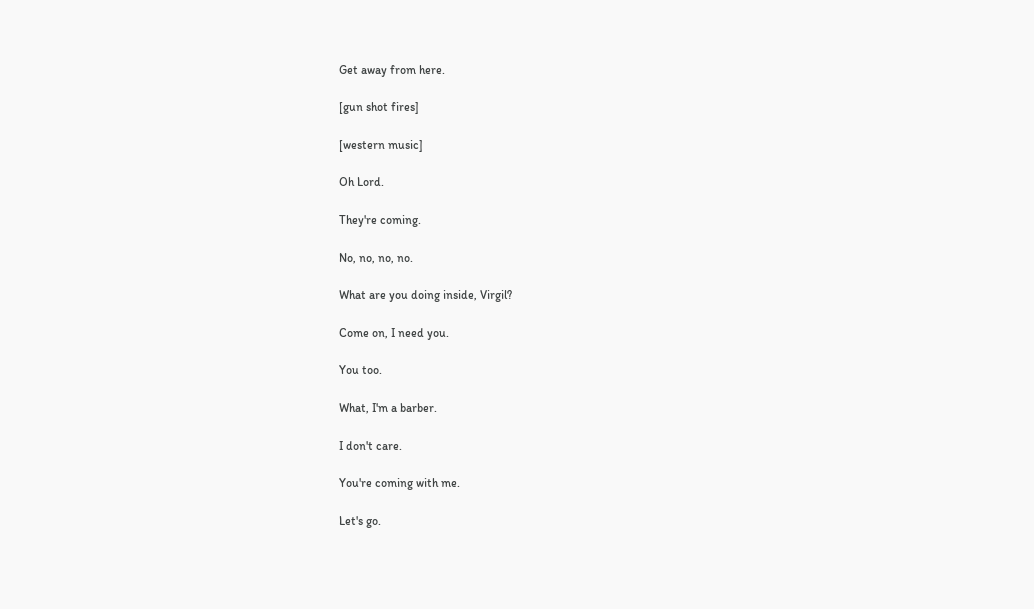Get away from here.

[gun shot fires]

[western music]

Oh Lord.

They're coming.

No, no, no, no.

What are you doing inside, Virgil?

Come on, I need you.

You too.

What, I'm a barber.

I don't care.

You're coming with me.

Let's go.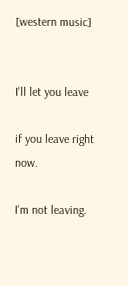[western music]


I'll let you leave

if you leave right now.

I'm not leaving.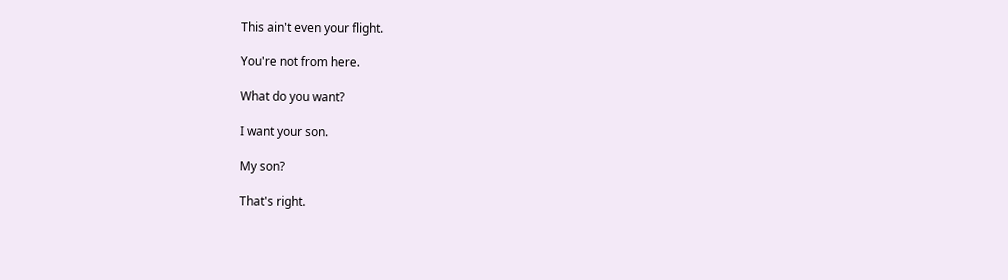This ain't even your flight.

You're not from here.

What do you want?

I want your son.

My son?

That's right.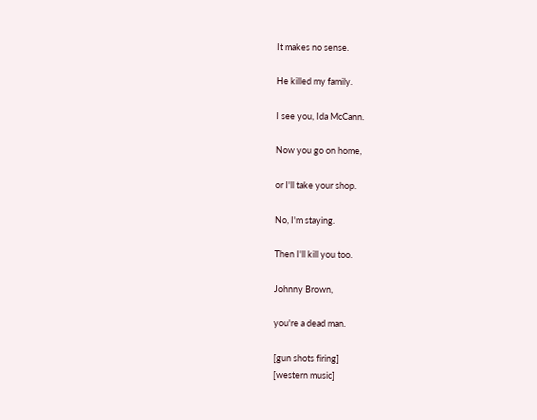It makes no sense.

He killed my family.

I see you, Ida McCann.

Now you go on home,

or I'll take your shop.

No, I'm staying.

Then I'll kill you too.

Johnny Brown,

you're a dead man.

[gun shots firing]
[western music]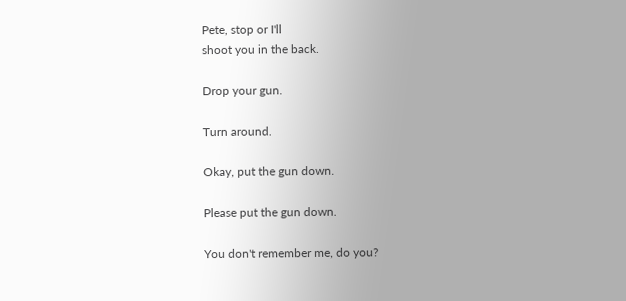Pete, stop or I'll
shoot you in the back.

Drop your gun.

Turn around.

Okay, put the gun down.

Please put the gun down.

You don't remember me, do you?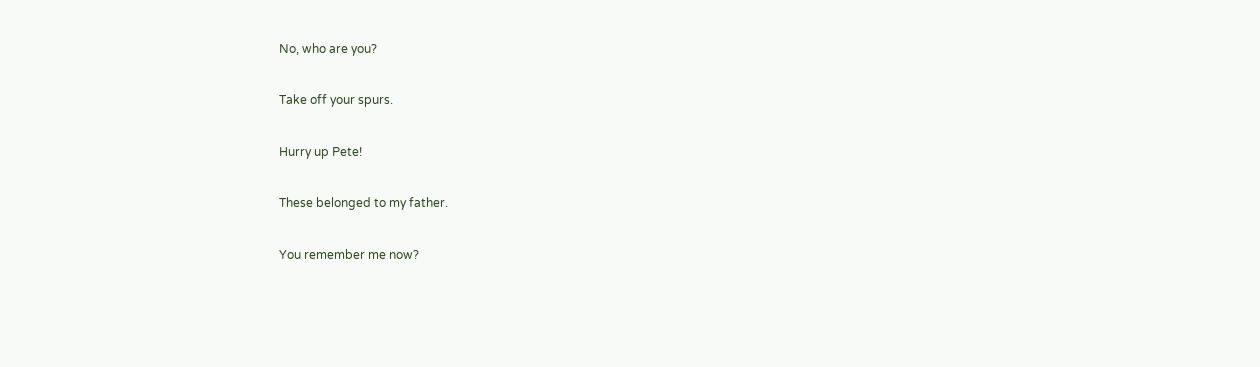No, who are you?

Take off your spurs.

Hurry up Pete!

These belonged to my father.

You remember me now?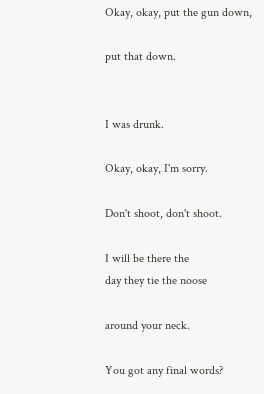Okay, okay, put the gun down,

put that down.


I was drunk.

Okay, okay, I'm sorry.

Don't shoot, don't shoot.

I will be there the
day they tie the noose

around your neck.

You got any final words?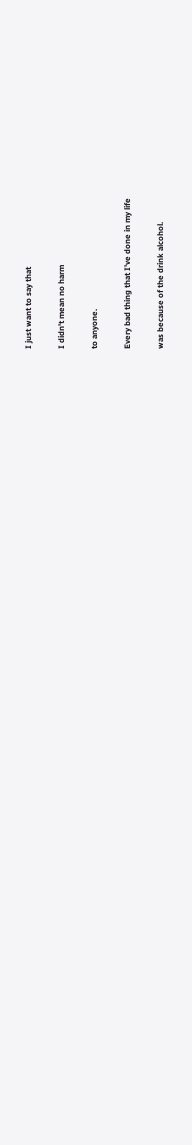I just want to say that

I didn't mean no harm

to anyone.

Every bad thing that I've done in my life

was because of the drink alcohol.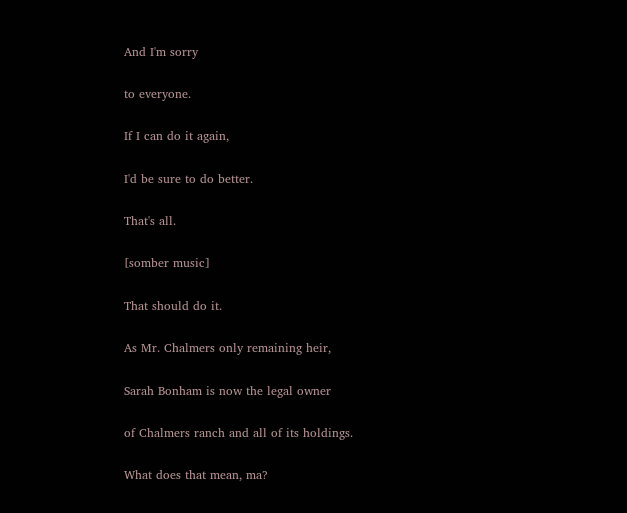And I'm sorry

to everyone.

If I can do it again,

I'd be sure to do better.

That's all.

[somber music]

That should do it.

As Mr. Chalmers only remaining heir,

Sarah Bonham is now the legal owner

of Chalmers ranch and all of its holdings.

What does that mean, ma?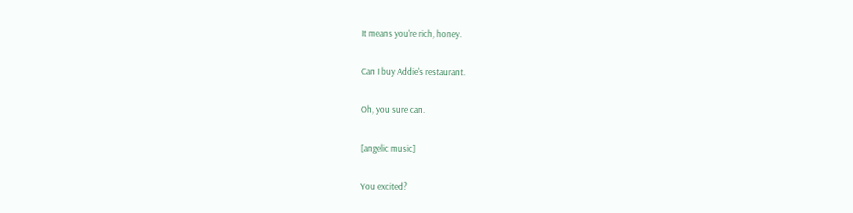It means you're rich, honey.

Can I buy Addie's restaurant.

Oh, you sure can.

[angelic music]

You excited?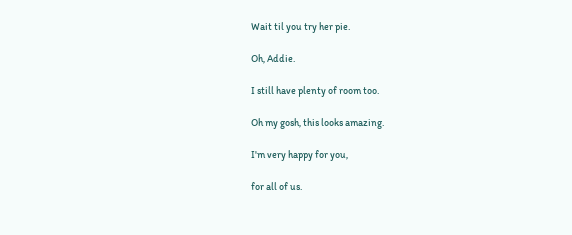Wait til you try her pie.

Oh, Addie.

I still have plenty of room too.

Oh my gosh, this looks amazing.

I'm very happy for you,

for all of us.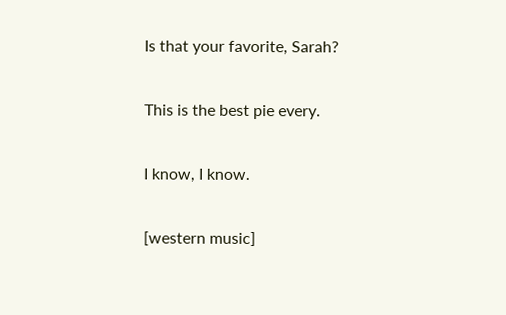Is that your favorite, Sarah?

This is the best pie every.

I know, I know.

[western music]